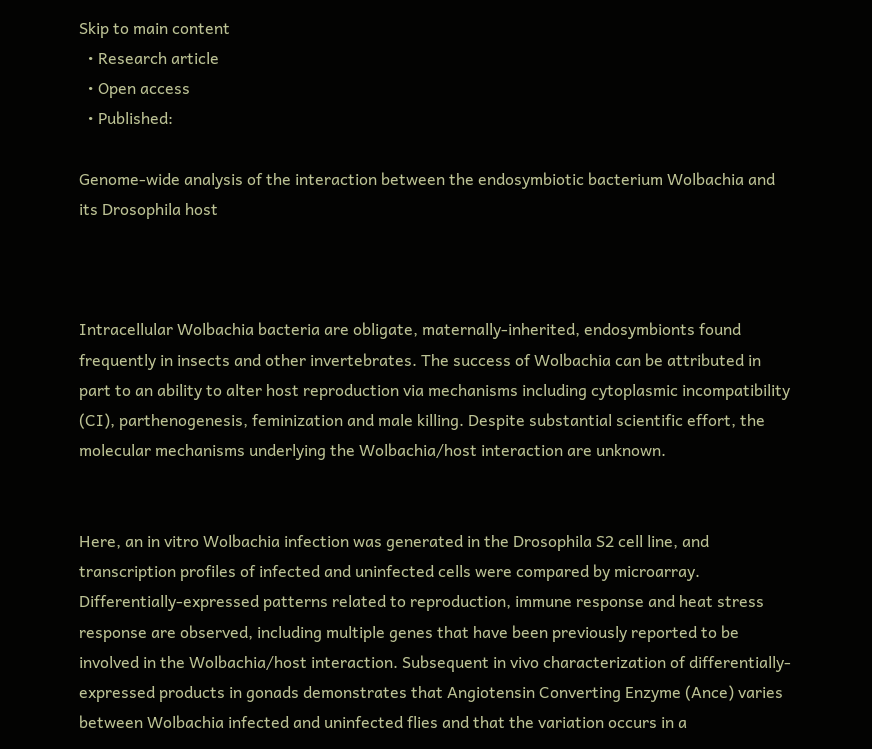Skip to main content
  • Research article
  • Open access
  • Published:

Genome-wide analysis of the interaction between the endosymbiotic bacterium Wolbachia and its Drosophila host



Intracellular Wolbachia bacteria are obligate, maternally-inherited, endosymbionts found frequently in insects and other invertebrates. The success of Wolbachia can be attributed in part to an ability to alter host reproduction via mechanisms including cytoplasmic incompatibility (CI), parthenogenesis, feminization and male killing. Despite substantial scientific effort, the molecular mechanisms underlying the Wolbachia/host interaction are unknown.


Here, an in vitro Wolbachia infection was generated in the Drosophila S2 cell line, and transcription profiles of infected and uninfected cells were compared by microarray. Differentially-expressed patterns related to reproduction, immune response and heat stress response are observed, including multiple genes that have been previously reported to be involved in the Wolbachia/host interaction. Subsequent in vivo characterization of differentially-expressed products in gonads demonstrates that Angiotensin Converting Enzyme (Ance) varies between Wolbachia infected and uninfected flies and that the variation occurs in a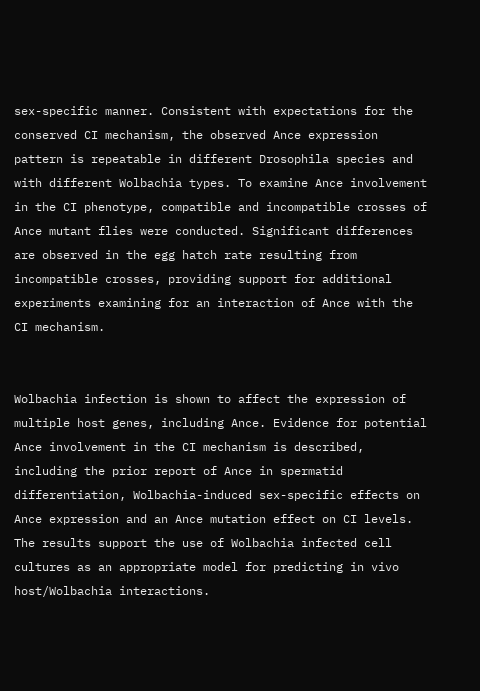sex-specific manner. Consistent with expectations for the conserved CI mechanism, the observed Ance expression pattern is repeatable in different Drosophila species and with different Wolbachia types. To examine Ance involvement in the CI phenotype, compatible and incompatible crosses of Ance mutant flies were conducted. Significant differences are observed in the egg hatch rate resulting from incompatible crosses, providing support for additional experiments examining for an interaction of Ance with the CI mechanism.


Wolbachia infection is shown to affect the expression of multiple host genes, including Ance. Evidence for potential Ance involvement in the CI mechanism is described, including the prior report of Ance in spermatid differentiation, Wolbachia-induced sex-specific effects on Ance expression and an Ance mutation effect on CI levels. The results support the use of Wolbachia infected cell cultures as an appropriate model for predicting in vivo host/Wolbachia interactions.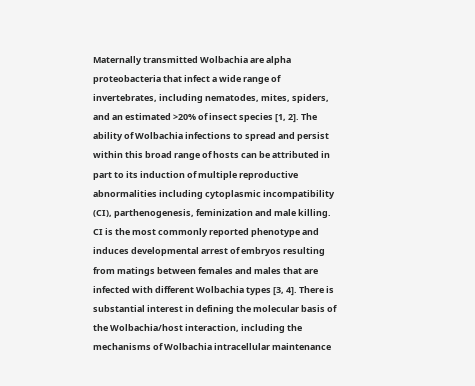Maternally transmitted Wolbachia are alpha proteobacteria that infect a wide range of invertebrates, including nematodes, mites, spiders, and an estimated >20% of insect species [1, 2]. The ability of Wolbachia infections to spread and persist within this broad range of hosts can be attributed in part to its induction of multiple reproductive abnormalities including cytoplasmic incompatibility (CI), parthenogenesis, feminization and male killing. CI is the most commonly reported phenotype and induces developmental arrest of embryos resulting from matings between females and males that are infected with different Wolbachia types [3, 4]. There is substantial interest in defining the molecular basis of the Wolbachia/host interaction, including the mechanisms of Wolbachia intracellular maintenance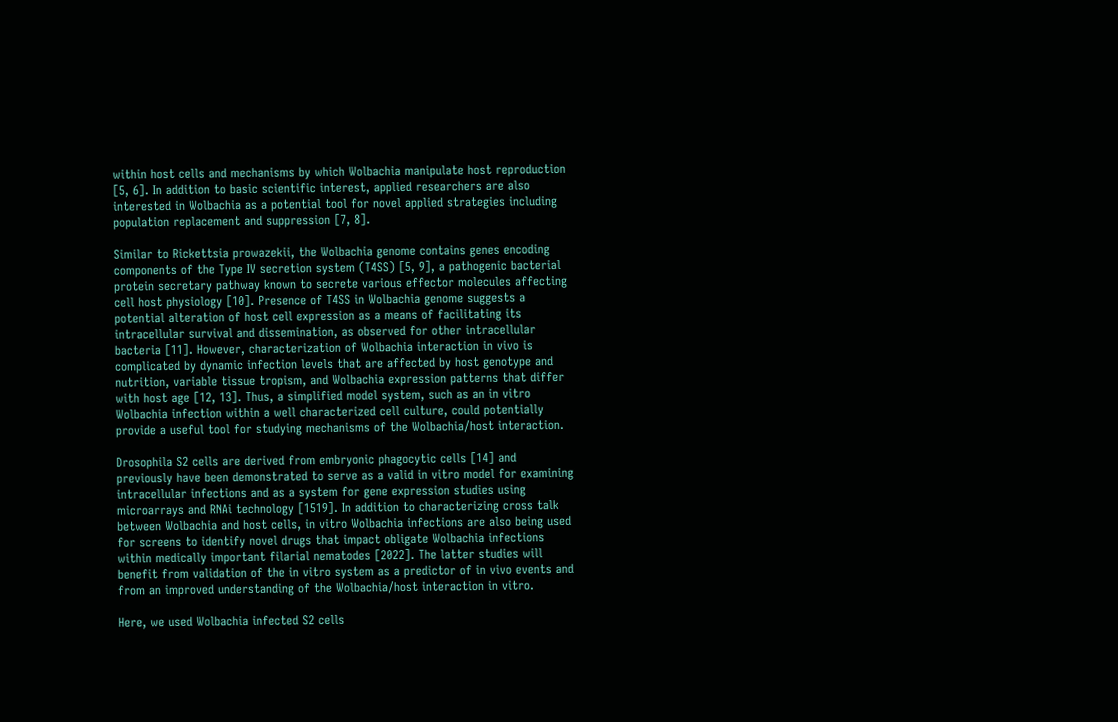within host cells and mechanisms by which Wolbachia manipulate host reproduction [5, 6]. In addition to basic scientific interest, applied researchers are also interested in Wolbachia as a potential tool for novel applied strategies including population replacement and suppression [7, 8].

Similar to Rickettsia prowazekii, the Wolbachia genome contains genes encoding components of the Type IV secretion system (T4SS) [5, 9], a pathogenic bacterial protein secretary pathway known to secrete various effector molecules affecting cell host physiology [10]. Presence of T4SS in Wolbachia genome suggests a potential alteration of host cell expression as a means of facilitating its intracellular survival and dissemination, as observed for other intracellular bacteria [11]. However, characterization of Wolbachia interaction in vivo is complicated by dynamic infection levels that are affected by host genotype and nutrition, variable tissue tropism, and Wolbachia expression patterns that differ with host age [12, 13]. Thus, a simplified model system, such as an in vitro Wolbachia infection within a well characterized cell culture, could potentially provide a useful tool for studying mechanisms of the Wolbachia/host interaction.

Drosophila S2 cells are derived from embryonic phagocytic cells [14] and previously have been demonstrated to serve as a valid in vitro model for examining intracellular infections and as a system for gene expression studies using microarrays and RNAi technology [1519]. In addition to characterizing cross talk between Wolbachia and host cells, in vitro Wolbachia infections are also being used for screens to identify novel drugs that impact obligate Wolbachia infections within medically important filarial nematodes [2022]. The latter studies will benefit from validation of the in vitro system as a predictor of in vivo events and from an improved understanding of the Wolbachia/host interaction in vitro.

Here, we used Wolbachia infected S2 cells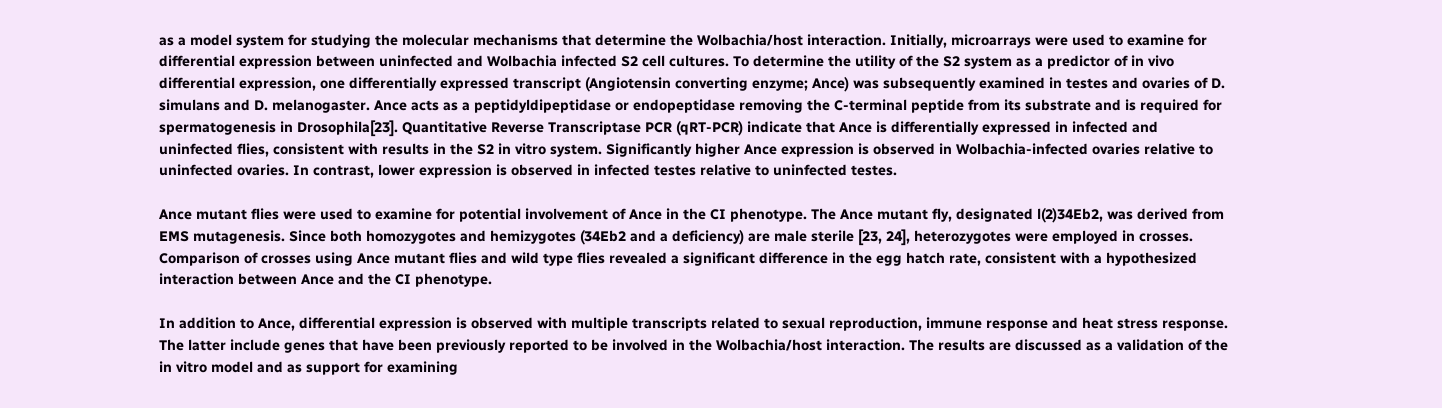as a model system for studying the molecular mechanisms that determine the Wolbachia/host interaction. Initially, microarrays were used to examine for differential expression between uninfected and Wolbachia infected S2 cell cultures. To determine the utility of the S2 system as a predictor of in vivo differential expression, one differentially expressed transcript (Angiotensin converting enzyme; Ance) was subsequently examined in testes and ovaries of D. simulans and D. melanogaster. Ance acts as a peptidyldipeptidase or endopeptidase removing the C-terminal peptide from its substrate and is required for spermatogenesis in Drosophila[23]. Quantitative Reverse Transcriptase PCR (qRT-PCR) indicate that Ance is differentially expressed in infected and uninfected flies, consistent with results in the S2 in vitro system. Significantly higher Ance expression is observed in Wolbachia-infected ovaries relative to uninfected ovaries. In contrast, lower expression is observed in infected testes relative to uninfected testes.

Ance mutant flies were used to examine for potential involvement of Ance in the CI phenotype. The Ance mutant fly, designated l(2)34Eb2, was derived from EMS mutagenesis. Since both homozygotes and hemizygotes (34Eb2 and a deficiency) are male sterile [23, 24], heterozygotes were employed in crosses. Comparison of crosses using Ance mutant flies and wild type flies revealed a significant difference in the egg hatch rate, consistent with a hypothesized interaction between Ance and the CI phenotype.

In addition to Ance, differential expression is observed with multiple transcripts related to sexual reproduction, immune response and heat stress response. The latter include genes that have been previously reported to be involved in the Wolbachia/host interaction. The results are discussed as a validation of the in vitro model and as support for examining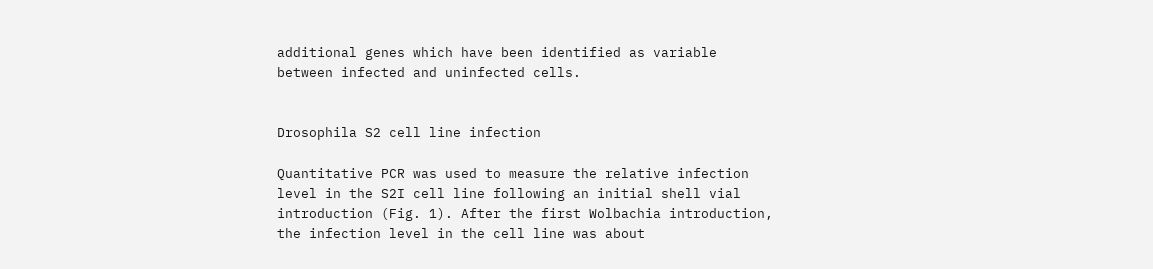additional genes which have been identified as variable between infected and uninfected cells.


Drosophila S2 cell line infection

Quantitative PCR was used to measure the relative infection level in the S2I cell line following an initial shell vial introduction (Fig. 1). After the first Wolbachia introduction, the infection level in the cell line was about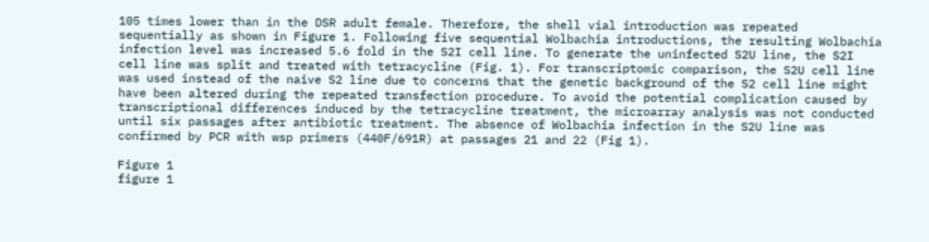105 times lower than in the DSR adult female. Therefore, the shell vial introduction was repeated sequentially as shown in Figure 1. Following five sequential Wolbachia introductions, the resulting Wolbachia infection level was increased 5.6 fold in the S2I cell line. To generate the uninfected S2U line, the S2I cell line was split and treated with tetracycline (Fig. 1). For transcriptomic comparison, the S2U cell line was used instead of the naive S2 line due to concerns that the genetic background of the S2 cell line might have been altered during the repeated transfection procedure. To avoid the potential complication caused by transcriptional differences induced by the tetracycline treatment, the microarray analysis was not conducted until six passages after antibiotic treatment. The absence of Wolbachia infection in the S2U line was confirmed by PCR with wsp primers (440F/691R) at passages 21 and 22 (Fig 1).

Figure 1
figure 1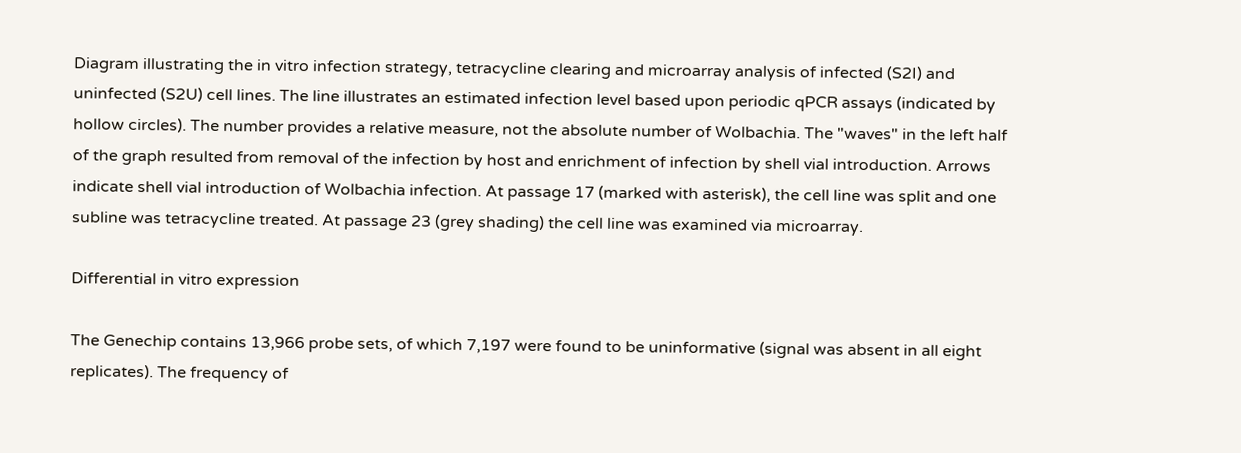Diagram illustrating the in vitro infection strategy, tetracycline clearing and microarray analysis of infected (S2I) and uninfected (S2U) cell lines. The line illustrates an estimated infection level based upon periodic qPCR assays (indicated by hollow circles). The number provides a relative measure, not the absolute number of Wolbachia. The "waves" in the left half of the graph resulted from removal of the infection by host and enrichment of infection by shell vial introduction. Arrows indicate shell vial introduction of Wolbachia infection. At passage 17 (marked with asterisk), the cell line was split and one subline was tetracycline treated. At passage 23 (grey shading) the cell line was examined via microarray.

Differential in vitro expression

The Genechip contains 13,966 probe sets, of which 7,197 were found to be uninformative (signal was absent in all eight replicates). The frequency of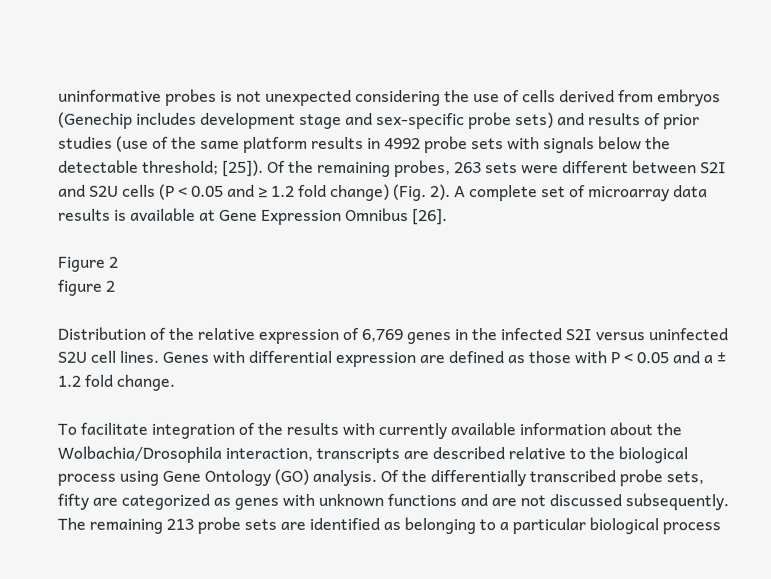uninformative probes is not unexpected considering the use of cells derived from embryos (Genechip includes development stage and sex-specific probe sets) and results of prior studies (use of the same platform results in 4992 probe sets with signals below the detectable threshold; [25]). Of the remaining probes, 263 sets were different between S2I and S2U cells (P < 0.05 and ≥ 1.2 fold change) (Fig. 2). A complete set of microarray data results is available at Gene Expression Omnibus [26].

Figure 2
figure 2

Distribution of the relative expression of 6,769 genes in the infected S2I versus uninfected S2U cell lines. Genes with differential expression are defined as those with P < 0.05 and a ± 1.2 fold change.

To facilitate integration of the results with currently available information about the Wolbachia/Drosophila interaction, transcripts are described relative to the biological process using Gene Ontology (GO) analysis. Of the differentially transcribed probe sets, fifty are categorized as genes with unknown functions and are not discussed subsequently. The remaining 213 probe sets are identified as belonging to a particular biological process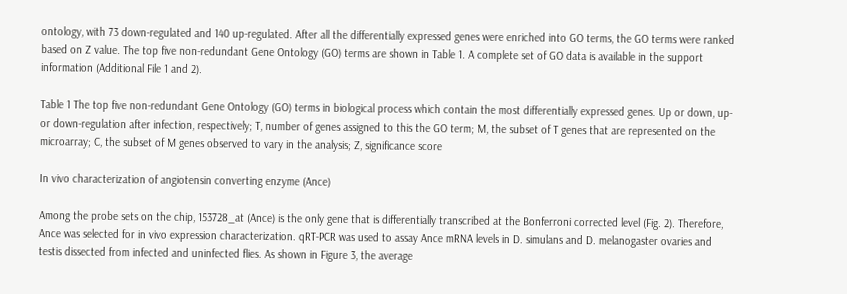ontology, with 73 down-regulated and 140 up-regulated. After all the differentially expressed genes were enriched into GO terms, the GO terms were ranked based on Z value. The top five non-redundant Gene Ontology (GO) terms are shown in Table 1. A complete set of GO data is available in the support information (Additional File 1 and 2).

Table 1 The top five non-redundant Gene Ontology (GO) terms in biological process which contain the most differentially expressed genes. Up or down, up- or down-regulation after infection, respectively; T, number of genes assigned to this the GO term; M, the subset of T genes that are represented on the microarray; C, the subset of M genes observed to vary in the analysis; Z, significance score

In vivo characterization of angiotensin converting enzyme (Ance)

Among the probe sets on the chip, 153728_at (Ance) is the only gene that is differentially transcribed at the Bonferroni corrected level (Fig. 2). Therefore, Ance was selected for in vivo expression characterization. qRT-PCR was used to assay Ance mRNA levels in D. simulans and D. melanogaster ovaries and testis dissected from infected and uninfected flies. As shown in Figure 3, the average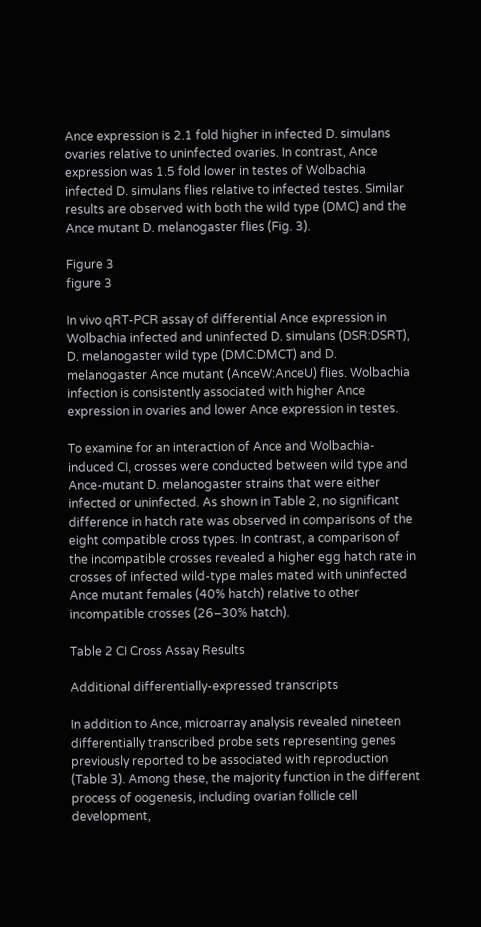Ance expression is 2.1 fold higher in infected D. simulans ovaries relative to uninfected ovaries. In contrast, Ance expression was 1.5 fold lower in testes of Wolbachia infected D. simulans flies relative to infected testes. Similar results are observed with both the wild type (DMC) and the Ance mutant D. melanogaster flies (Fig. 3).

Figure 3
figure 3

In vivo qRT-PCR assay of differential Ance expression in Wolbachia infected and uninfected D. simulans (DSR:DSRT), D. melanogaster wild type (DMC:DMCT) and D. melanogaster Ance mutant (AnceW:AnceU) flies. Wolbachia infection is consistently associated with higher Ance expression in ovaries and lower Ance expression in testes.

To examine for an interaction of Ance and Wolbachia-induced CI, crosses were conducted between wild type and Ance-mutant D. melanogaster strains that were either infected or uninfected. As shown in Table 2, no significant difference in hatch rate was observed in comparisons of the eight compatible cross types. In contrast, a comparison of the incompatible crosses revealed a higher egg hatch rate in crosses of infected wild-type males mated with uninfected Ance mutant females (40% hatch) relative to other incompatible crosses (26–30% hatch).

Table 2 CI Cross Assay Results

Additional differentially-expressed transcripts

In addition to Ance, microarray analysis revealed nineteen differentially transcribed probe sets representing genes previously reported to be associated with reproduction (Table 3). Among these, the majority function in the different process of oogenesis, including ovarian follicle cell development,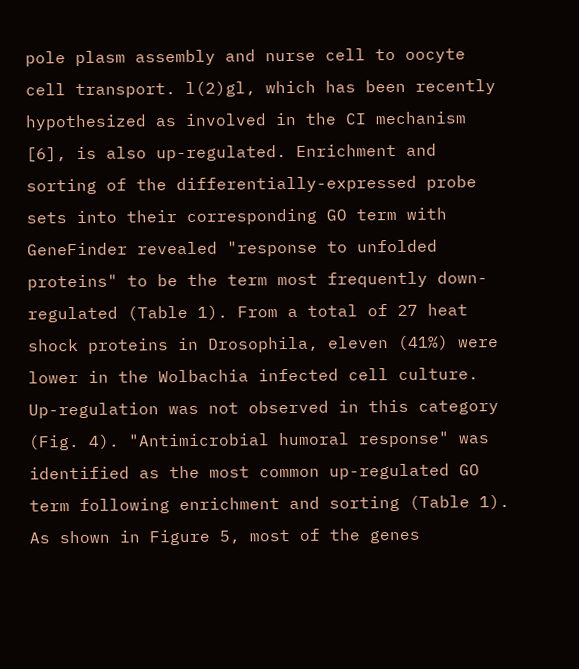pole plasm assembly and nurse cell to oocyte cell transport. l(2)gl, which has been recently hypothesized as involved in the CI mechanism [6], is also up-regulated. Enrichment and sorting of the differentially-expressed probe sets into their corresponding GO term with GeneFinder revealed "response to unfolded proteins" to be the term most frequently down-regulated (Table 1). From a total of 27 heat shock proteins in Drosophila, eleven (41%) were lower in the Wolbachia infected cell culture. Up-regulation was not observed in this category (Fig. 4). "Antimicrobial humoral response" was identified as the most common up-regulated GO term following enrichment and sorting (Table 1). As shown in Figure 5, most of the genes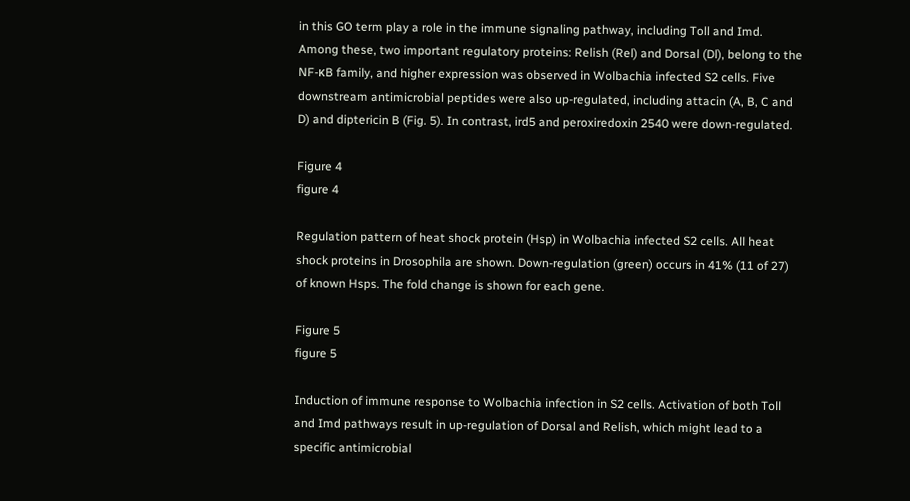in this GO term play a role in the immune signaling pathway, including Toll and Imd. Among these, two important regulatory proteins: Relish (Rel) and Dorsal (Dl), belong to the NF-κB family, and higher expression was observed in Wolbachia infected S2 cells. Five downstream antimicrobial peptides were also up-regulated, including attacin (A, B, C and D) and diptericin B (Fig. 5). In contrast, ird5 and peroxiredoxin 2540 were down-regulated.

Figure 4
figure 4

Regulation pattern of heat shock protein (Hsp) in Wolbachia infected S2 cells. All heat shock proteins in Drosophila are shown. Down-regulation (green) occurs in 41% (11 of 27) of known Hsps. The fold change is shown for each gene.

Figure 5
figure 5

Induction of immune response to Wolbachia infection in S2 cells. Activation of both Toll and Imd pathways result in up-regulation of Dorsal and Relish, which might lead to a specific antimicrobial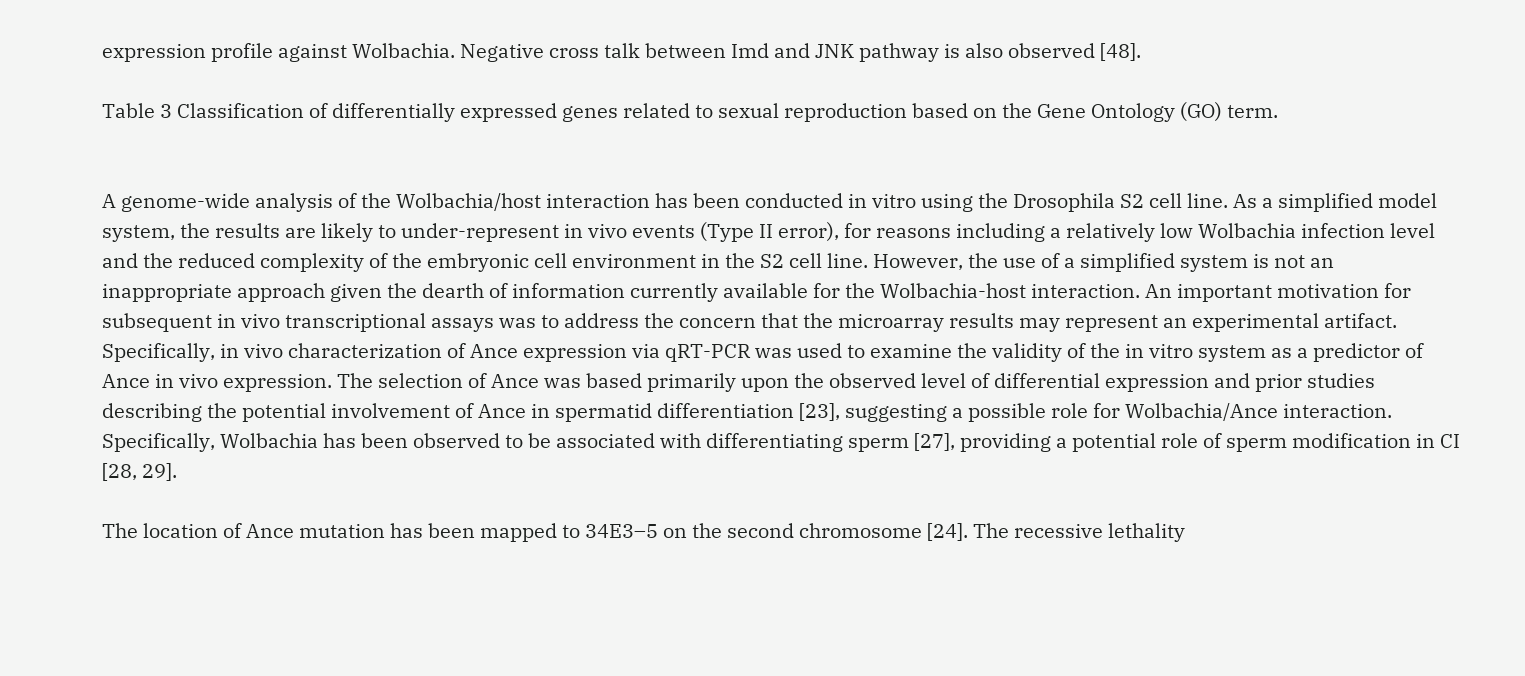expression profile against Wolbachia. Negative cross talk between Imd and JNK pathway is also observed [48].

Table 3 Classification of differentially expressed genes related to sexual reproduction based on the Gene Ontology (GO) term.


A genome-wide analysis of the Wolbachia/host interaction has been conducted in vitro using the Drosophila S2 cell line. As a simplified model system, the results are likely to under-represent in vivo events (Type II error), for reasons including a relatively low Wolbachia infection level and the reduced complexity of the embryonic cell environment in the S2 cell line. However, the use of a simplified system is not an inappropriate approach given the dearth of information currently available for the Wolbachia-host interaction. An important motivation for subsequent in vivo transcriptional assays was to address the concern that the microarray results may represent an experimental artifact. Specifically, in vivo characterization of Ance expression via qRT-PCR was used to examine the validity of the in vitro system as a predictor of Ance in vivo expression. The selection of Ance was based primarily upon the observed level of differential expression and prior studies describing the potential involvement of Ance in spermatid differentiation [23], suggesting a possible role for Wolbachia/Ance interaction. Specifically, Wolbachia has been observed to be associated with differentiating sperm [27], providing a potential role of sperm modification in CI [28, 29].

The location of Ance mutation has been mapped to 34E3–5 on the second chromosome [24]. The recessive lethality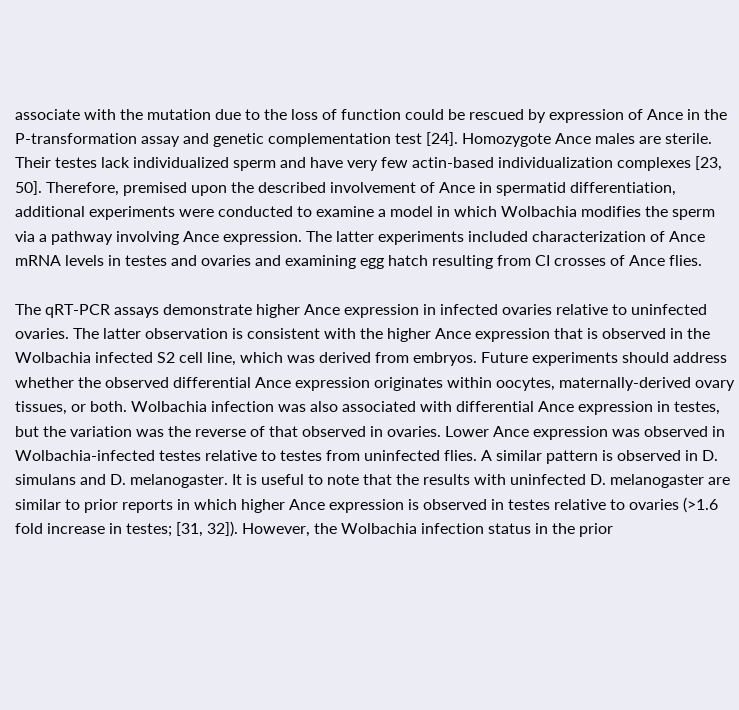associate with the mutation due to the loss of function could be rescued by expression of Ance in the P-transformation assay and genetic complementation test [24]. Homozygote Ance males are sterile. Their testes lack individualized sperm and have very few actin-based individualization complexes [23, 50]. Therefore, premised upon the described involvement of Ance in spermatid differentiation, additional experiments were conducted to examine a model in which Wolbachia modifies the sperm via a pathway involving Ance expression. The latter experiments included characterization of Ance mRNA levels in testes and ovaries and examining egg hatch resulting from CI crosses of Ance flies.

The qRT-PCR assays demonstrate higher Ance expression in infected ovaries relative to uninfected ovaries. The latter observation is consistent with the higher Ance expression that is observed in the Wolbachia infected S2 cell line, which was derived from embryos. Future experiments should address whether the observed differential Ance expression originates within oocytes, maternally-derived ovary tissues, or both. Wolbachia infection was also associated with differential Ance expression in testes, but the variation was the reverse of that observed in ovaries. Lower Ance expression was observed in Wolbachia-infected testes relative to testes from uninfected flies. A similar pattern is observed in D. simulans and D. melanogaster. It is useful to note that the results with uninfected D. melanogaster are similar to prior reports in which higher Ance expression is observed in testes relative to ovaries (>1.6 fold increase in testes; [31, 32]). However, the Wolbachia infection status in the prior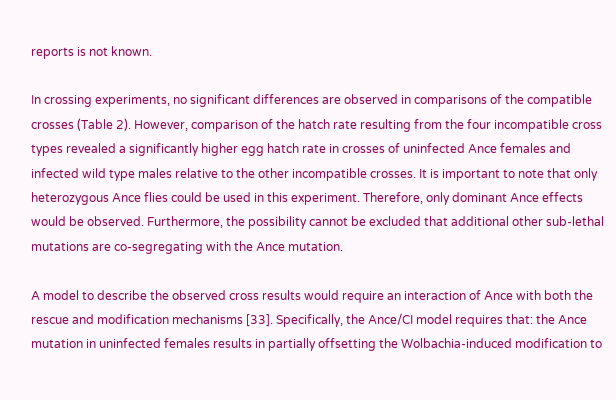reports is not known.

In crossing experiments, no significant differences are observed in comparisons of the compatible crosses (Table 2). However, comparison of the hatch rate resulting from the four incompatible cross types revealed a significantly higher egg hatch rate in crosses of uninfected Ance females and infected wild type males relative to the other incompatible crosses. It is important to note that only heterozygous Ance flies could be used in this experiment. Therefore, only dominant Ance effects would be observed. Furthermore, the possibility cannot be excluded that additional other sub-lethal mutations are co-segregating with the Ance mutation.

A model to describe the observed cross results would require an interaction of Ance with both the rescue and modification mechanisms [33]. Specifically, the Ance/CI model requires that: the Ance mutation in uninfected females results in partially offsetting the Wolbachia-induced modification to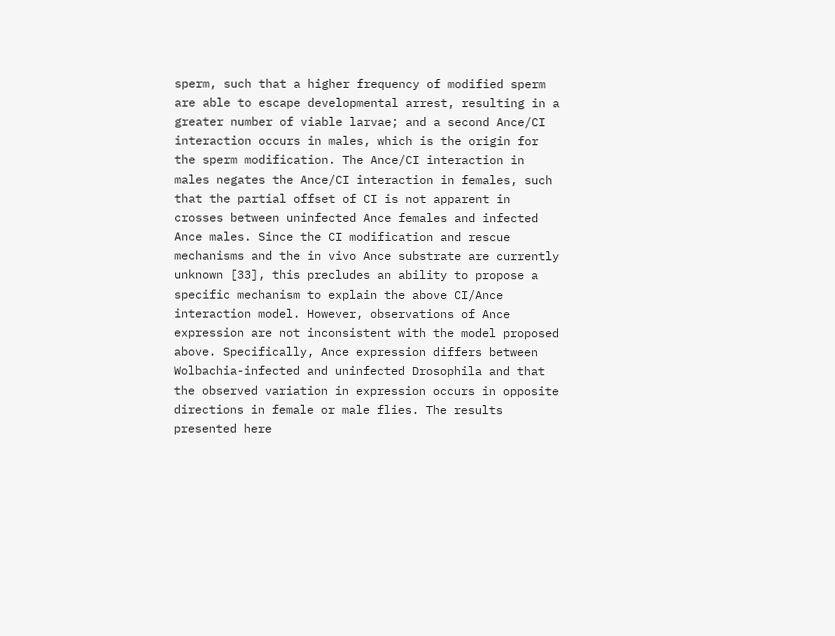sperm, such that a higher frequency of modified sperm are able to escape developmental arrest, resulting in a greater number of viable larvae; and a second Ance/CI interaction occurs in males, which is the origin for the sperm modification. The Ance/CI interaction in males negates the Ance/CI interaction in females, such that the partial offset of CI is not apparent in crosses between uninfected Ance females and infected Ance males. Since the CI modification and rescue mechanisms and the in vivo Ance substrate are currently unknown [33], this precludes an ability to propose a specific mechanism to explain the above CI/Ance interaction model. However, observations of Ance expression are not inconsistent with the model proposed above. Specifically, Ance expression differs between Wolbachia-infected and uninfected Drosophila and that the observed variation in expression occurs in opposite directions in female or male flies. The results presented here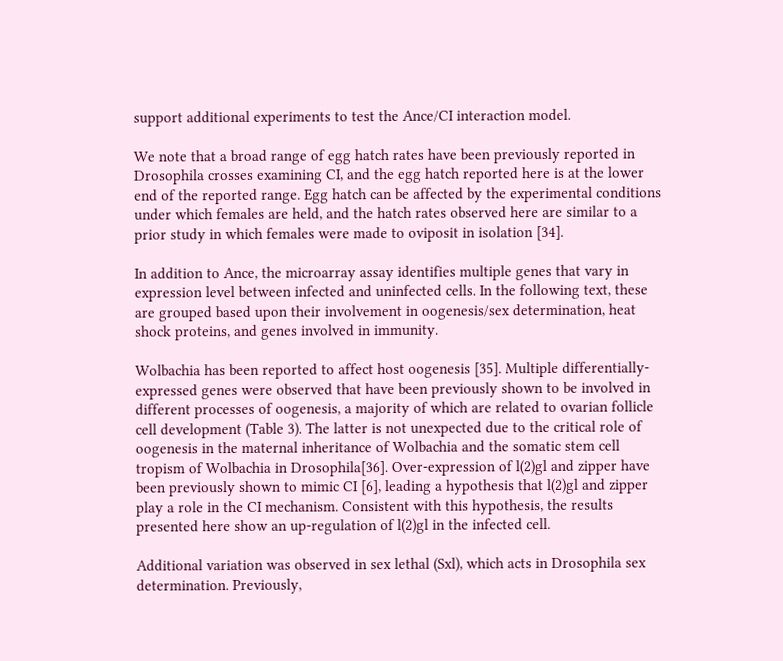support additional experiments to test the Ance/CI interaction model.

We note that a broad range of egg hatch rates have been previously reported in Drosophila crosses examining CI, and the egg hatch reported here is at the lower end of the reported range. Egg hatch can be affected by the experimental conditions under which females are held, and the hatch rates observed here are similar to a prior study in which females were made to oviposit in isolation [34].

In addition to Ance, the microarray assay identifies multiple genes that vary in expression level between infected and uninfected cells. In the following text, these are grouped based upon their involvement in oogenesis/sex determination, heat shock proteins, and genes involved in immunity.

Wolbachia has been reported to affect host oogenesis [35]. Multiple differentially-expressed genes were observed that have been previously shown to be involved in different processes of oogenesis, a majority of which are related to ovarian follicle cell development (Table 3). The latter is not unexpected due to the critical role of oogenesis in the maternal inheritance of Wolbachia and the somatic stem cell tropism of Wolbachia in Drosophila[36]. Over-expression of l(2)gl and zipper have been previously shown to mimic CI [6], leading a hypothesis that l(2)gl and zipper play a role in the CI mechanism. Consistent with this hypothesis, the results presented here show an up-regulation of l(2)gl in the infected cell.

Additional variation was observed in sex lethal (Sxl), which acts in Drosophila sex determination. Previously,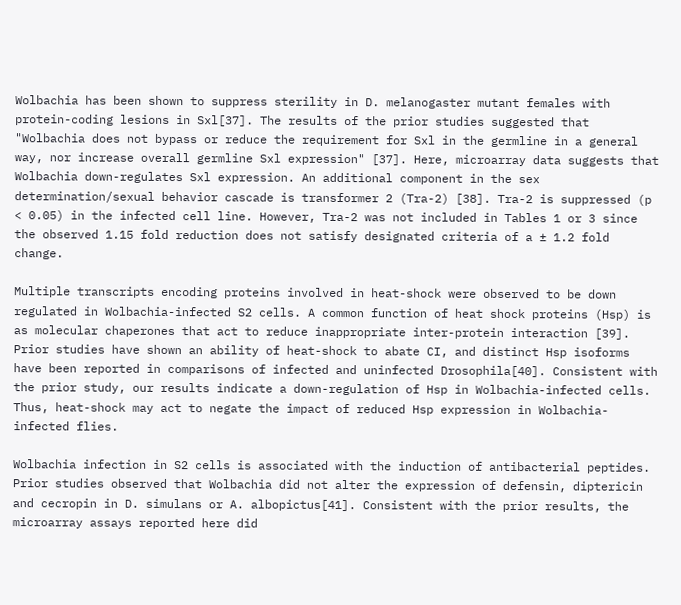Wolbachia has been shown to suppress sterility in D. melanogaster mutant females with protein-coding lesions in Sxl[37]. The results of the prior studies suggested that "Wolbachia does not bypass or reduce the requirement for Sxl in the germline in a general way, nor increase overall germline Sxl expression" [37]. Here, microarray data suggests that Wolbachia down-regulates Sxl expression. An additional component in the sex determination/sexual behavior cascade is transformer 2 (Tra-2) [38]. Tra-2 is suppressed (p < 0.05) in the infected cell line. However, Tra-2 was not included in Tables 1 or 3 since the observed 1.15 fold reduction does not satisfy designated criteria of a ± 1.2 fold change.

Multiple transcripts encoding proteins involved in heat-shock were observed to be down regulated in Wolbachia-infected S2 cells. A common function of heat shock proteins (Hsp) is as molecular chaperones that act to reduce inappropriate inter-protein interaction [39]. Prior studies have shown an ability of heat-shock to abate CI, and distinct Hsp isoforms have been reported in comparisons of infected and uninfected Drosophila[40]. Consistent with the prior study, our results indicate a down-regulation of Hsp in Wolbachia-infected cells. Thus, heat-shock may act to negate the impact of reduced Hsp expression in Wolbachia-infected flies.

Wolbachia infection in S2 cells is associated with the induction of antibacterial peptides. Prior studies observed that Wolbachia did not alter the expression of defensin, diptericin and cecropin in D. simulans or A. albopictus[41]. Consistent with the prior results, the microarray assays reported here did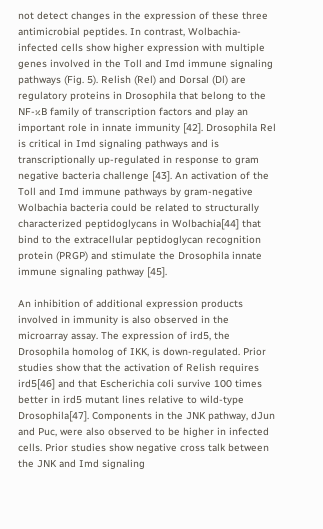not detect changes in the expression of these three antimicrobial peptides. In contrast, Wolbachia-infected cells show higher expression with multiple genes involved in the Toll and Imd immune signaling pathways (Fig. 5). Relish (Rel) and Dorsal (Dl) are regulatory proteins in Drosophila that belong to the NF-κB family of transcription factors and play an important role in innate immunity [42]. Drosophila Rel is critical in Imd signaling pathways and is transcriptionally up-regulated in response to gram negative bacteria challenge [43]. An activation of the Toll and Imd immune pathways by gram-negative Wolbachia bacteria could be related to structurally characterized peptidoglycans in Wolbachia[44] that bind to the extracellular peptidoglycan recognition protein (PRGP) and stimulate the Drosophila innate immune signaling pathway [45].

An inhibition of additional expression products involved in immunity is also observed in the microarray assay. The expression of ird5, the Drosophila homolog of IKK, is down-regulated. Prior studies show that the activation of Relish requires ird5[46] and that Escherichia coli survive 100 times better in ird5 mutant lines relative to wild-type Drosophila[47]. Components in the JNK pathway, dJun and Puc, were also observed to be higher in infected cells. Prior studies show negative cross talk between the JNK and Imd signaling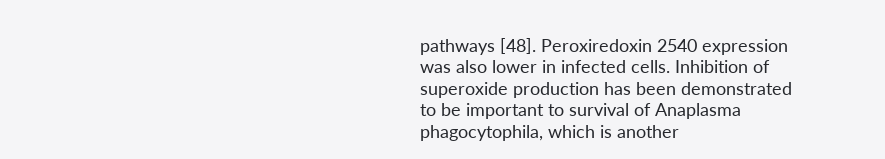pathways [48]. Peroxiredoxin 2540 expression was also lower in infected cells. Inhibition of superoxide production has been demonstrated to be important to survival of Anaplasma phagocytophila, which is another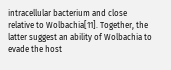intracellular bacterium and close relative to Wolbachia[11]. Together, the latter suggest an ability of Wolbachia to evade the host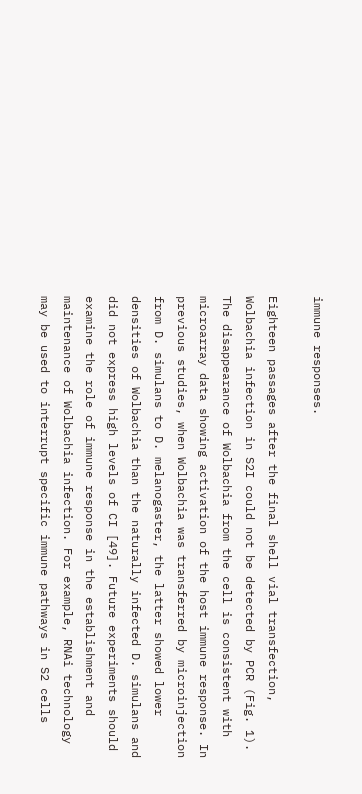immune responses.

Eighteen passages after the final shell vial transfection, Wolbachia infection in S2I could not be detected by PCR (Fig. 1). The disappearance of Wolbachia from the cell is consistent with microarray data showing activation of the host immune response. In previous studies, when Wolbachia was transferred by microinjection from D. simulans to D. melanogaster, the latter showed lower densities of Wolbachia than the naturally infected D. simulans and did not express high levels of CI [49]. Future experiments should examine the role of immune response in the establishment and maintenance of Wolbachia infection. For example, RNAi technology may be used to interrupt specific immune pathways in S2 cells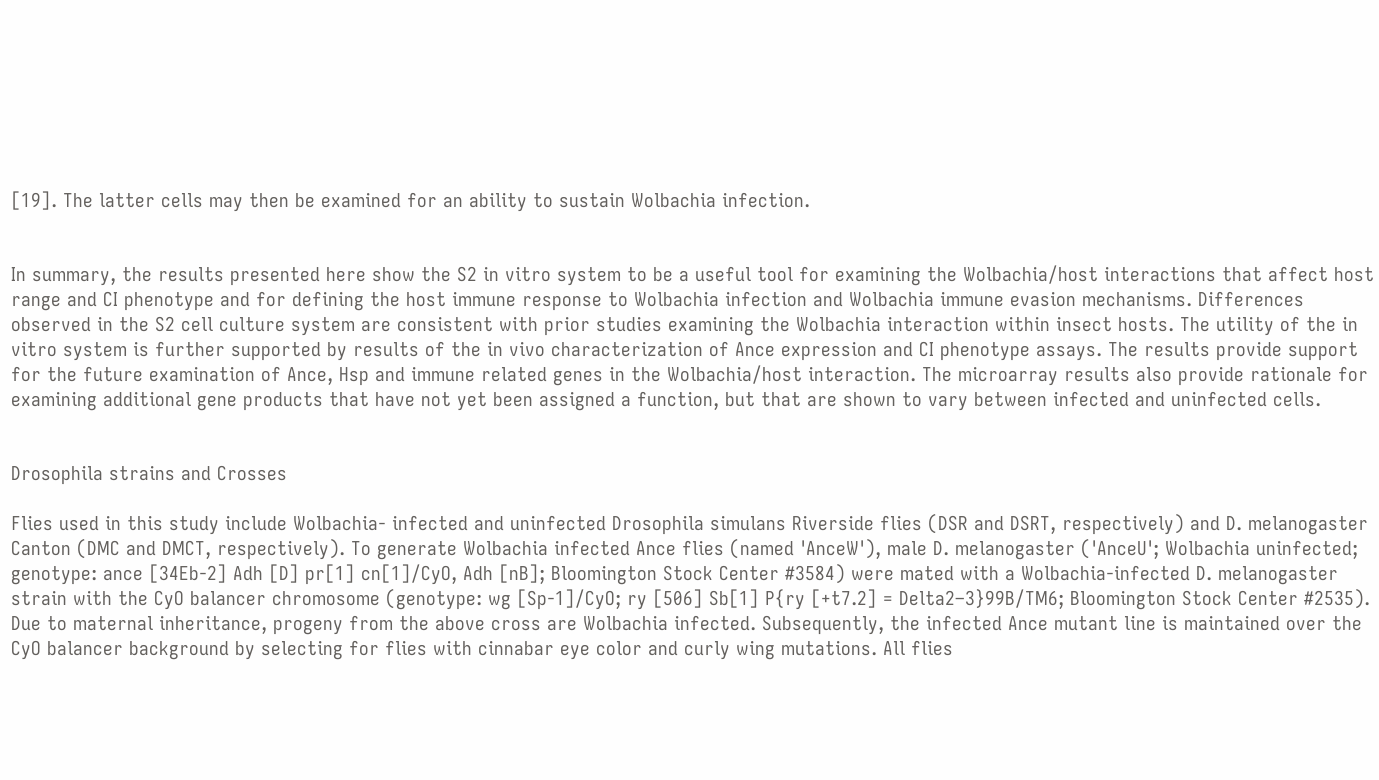[19]. The latter cells may then be examined for an ability to sustain Wolbachia infection.


In summary, the results presented here show the S2 in vitro system to be a useful tool for examining the Wolbachia/host interactions that affect host range and CI phenotype and for defining the host immune response to Wolbachia infection and Wolbachia immune evasion mechanisms. Differences observed in the S2 cell culture system are consistent with prior studies examining the Wolbachia interaction within insect hosts. The utility of the in vitro system is further supported by results of the in vivo characterization of Ance expression and CI phenotype assays. The results provide support for the future examination of Ance, Hsp and immune related genes in the Wolbachia/host interaction. The microarray results also provide rationale for examining additional gene products that have not yet been assigned a function, but that are shown to vary between infected and uninfected cells.


Drosophila strains and Crosses

Flies used in this study include Wolbachia- infected and uninfected Drosophila simulans Riverside flies (DSR and DSRT, respectively) and D. melanogaster Canton (DMC and DMCT, respectively). To generate Wolbachia infected Ance flies (named 'AnceW'), male D. melanogaster ('AnceU'; Wolbachia uninfected; genotype: ance [34Eb-2] Adh [D] pr[1] cn[1]/CyO, Adh [nB]; Bloomington Stock Center #3584) were mated with a Wolbachia-infected D. melanogaster strain with the CyO balancer chromosome (genotype: wg [Sp-1]/CyO; ry [506] Sb[1] P{ry [+t7.2] = Delta2–3}99B/TM6; Bloomington Stock Center #2535). Due to maternal inheritance, progeny from the above cross are Wolbachia infected. Subsequently, the infected Ance mutant line is maintained over the CyO balancer background by selecting for flies with cinnabar eye color and curly wing mutations. All flies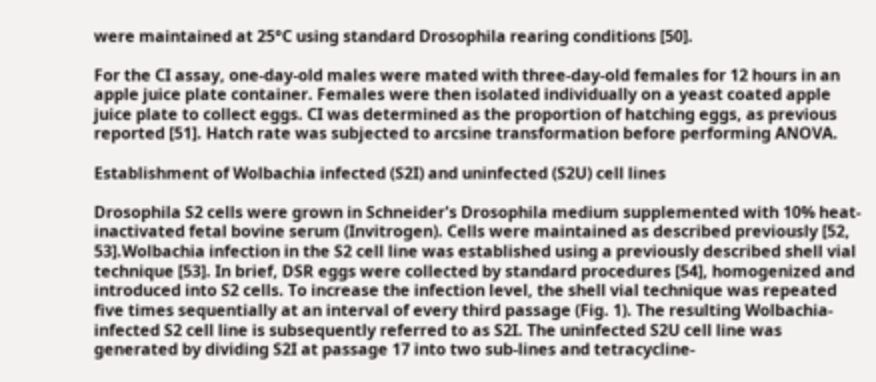were maintained at 25°C using standard Drosophila rearing conditions [50].

For the CI assay, one-day-old males were mated with three-day-old females for 12 hours in an apple juice plate container. Females were then isolated individually on a yeast coated apple juice plate to collect eggs. CI was determined as the proportion of hatching eggs, as previous reported [51]. Hatch rate was subjected to arcsine transformation before performing ANOVA.

Establishment of Wolbachia infected (S2I) and uninfected (S2U) cell lines

Drosophila S2 cells were grown in Schneider's Drosophila medium supplemented with 10% heat-inactivated fetal bovine serum (Invitrogen). Cells were maintained as described previously [52, 53].Wolbachia infection in the S2 cell line was established using a previously described shell vial technique [53]. In brief, DSR eggs were collected by standard procedures [54], homogenized and introduced into S2 cells. To increase the infection level, the shell vial technique was repeated five times sequentially at an interval of every third passage (Fig. 1). The resulting Wolbachia-infected S2 cell line is subsequently referred to as S2I. The uninfected S2U cell line was generated by dividing S2I at passage 17 into two sub-lines and tetracycline-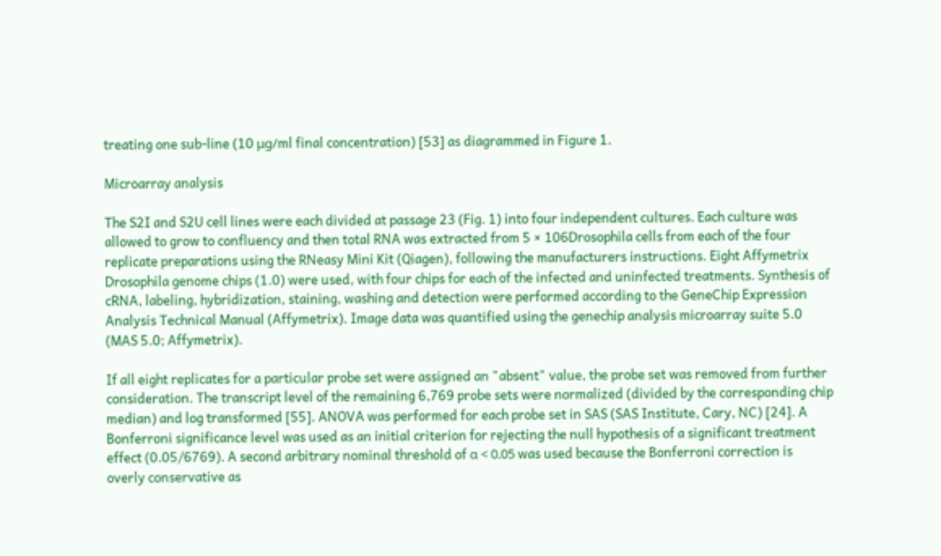treating one sub-line (10 μg/ml final concentration) [53] as diagrammed in Figure 1.

Microarray analysis

The S2I and S2U cell lines were each divided at passage 23 (Fig. 1) into four independent cultures. Each culture was allowed to grow to confluency and then total RNA was extracted from 5 × 106Drosophila cells from each of the four replicate preparations using the RNeasy Mini Kit (Qiagen), following the manufacturers instructions. Eight Affymetrix Drosophila genome chips (1.0) were used, with four chips for each of the infected and uninfected treatments. Synthesis of cRNA, labeling, hybridization, staining, washing and detection were performed according to the GeneChip Expression Analysis Technical Manual (Affymetrix). Image data was quantified using the genechip analysis microarray suite 5.0 (MAS 5.0; Affymetrix).

If all eight replicates for a particular probe set were assigned an "absent" value, the probe set was removed from further consideration. The transcript level of the remaining 6,769 probe sets were normalized (divided by the corresponding chip median) and log transformed [55]. ANOVA was performed for each probe set in SAS (SAS Institute, Cary, NC) [24]. A Bonferroni significance level was used as an initial criterion for rejecting the null hypothesis of a significant treatment effect (0.05/6769). A second arbitrary nominal threshold of α < 0.05 was used because the Bonferroni correction is overly conservative as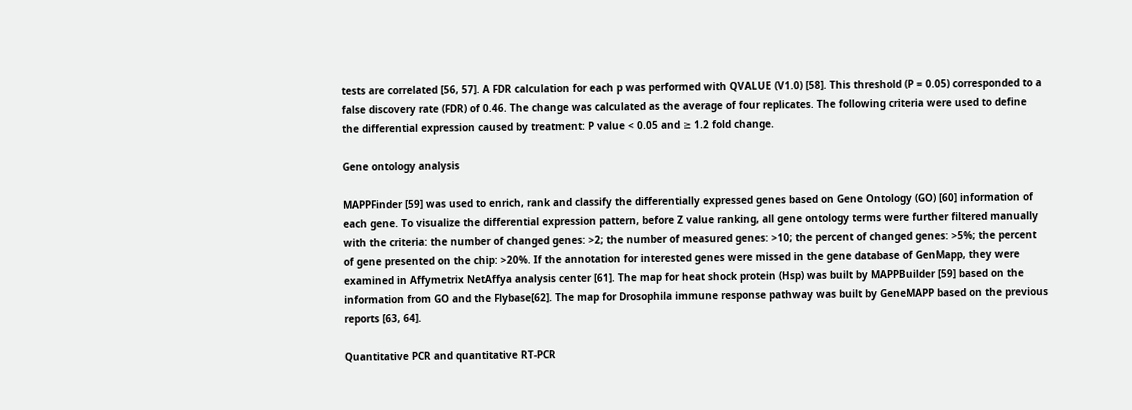tests are correlated [56, 57]. A FDR calculation for each p was performed with QVALUE (V1.0) [58]. This threshold (P = 0.05) corresponded to a false discovery rate (FDR) of 0.46. The change was calculated as the average of four replicates. The following criteria were used to define the differential expression caused by treatment: P value < 0.05 and ≥ 1.2 fold change.

Gene ontology analysis

MAPPFinder [59] was used to enrich, rank and classify the differentially expressed genes based on Gene Ontology (GO) [60] information of each gene. To visualize the differential expression pattern, before Z value ranking, all gene ontology terms were further filtered manually with the criteria: the number of changed genes: >2; the number of measured genes: >10; the percent of changed genes: >5%; the percent of gene presented on the chip: >20%. If the annotation for interested genes were missed in the gene database of GenMapp, they were examined in Affymetrix NetAffya analysis center [61]. The map for heat shock protein (Hsp) was built by MAPPBuilder [59] based on the information from GO and the Flybase[62]. The map for Drosophila immune response pathway was built by GeneMAPP based on the previous reports [63, 64].

Quantitative PCR and quantitative RT-PCR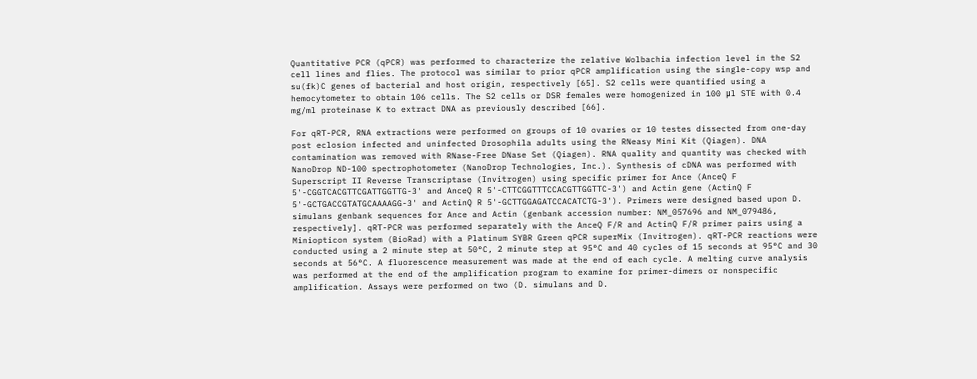Quantitative PCR (qPCR) was performed to characterize the relative Wolbachia infection level in the S2 cell lines and flies. The protocol was similar to prior qPCR amplification using the single-copy wsp and su(fk)C genes of bacterial and host origin, respectively [65]. S2 cells were quantified using a hemocytometer to obtain 106 cells. The S2 cells or DSR females were homogenized in 100 μl STE with 0.4 mg/ml proteinase K to extract DNA as previously described [66].

For qRT-PCR, RNA extractions were performed on groups of 10 ovaries or 10 testes dissected from one-day post eclosion infected and uninfected Drosophila adults using the RNeasy Mini Kit (Qiagen). DNA contamination was removed with RNase-Free DNase Set (Qiagen). RNA quality and quantity was checked with NanoDrop ND-100 spectrophotometer (NanoDrop Technologies, Inc.). Synthesis of cDNA was performed with Superscript II Reverse Transcriptase (Invitrogen) using specific primer for Ance (AnceQ F 5'-CGGTCACGTTCGATTGGTTG-3' and AnceQ R 5'-CTTCGGTTTCCACGTTGGTTC-3') and Actin gene (ActinQ F 5'-GCTGACCGTATGCAAAAGG-3' and ActinQ R 5'-GCTTGGAGATCCACATCTG-3'). Primers were designed based upon D. simulans genbank sequences for Ance and Actin (genbank accession number: NM_057696 and NM_079486, respectively]. qRT-PCR was performed separately with the AnceQ F/R and ActinQ F/R primer pairs using a Miniopticon system (BioRad) with a Platinum SYBR Green qPCR superMix (Invitrogen). qRT-PCR reactions were conducted using a 2 minute step at 50°C, 2 minute step at 95°C and 40 cycles of 15 seconds at 95°C and 30 seconds at 56°C. A fluorescence measurement was made at the end of each cycle. A melting curve analysis was performed at the end of the amplification program to examine for primer-dimers or nonspecific amplification. Assays were performed on two (D. simulans and D.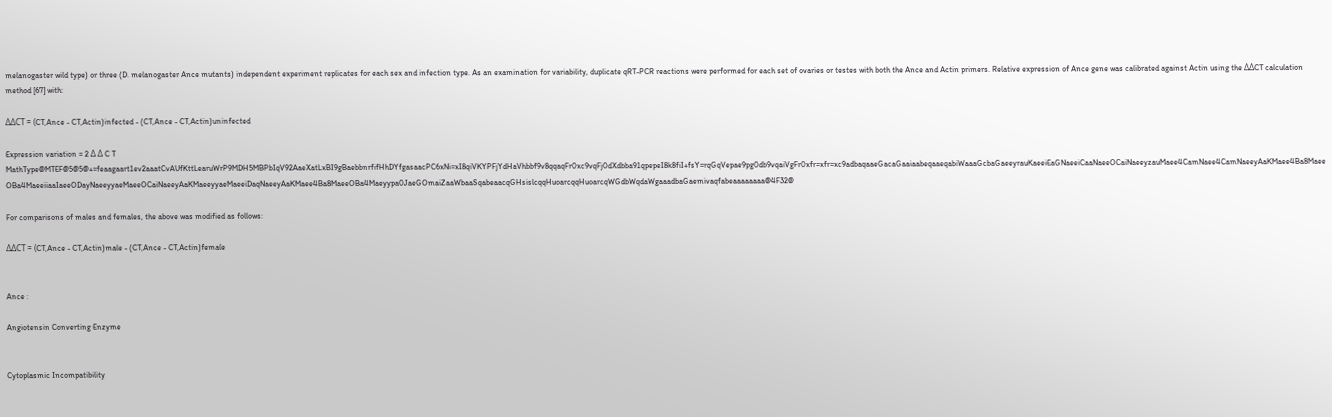melanogaster wild type) or three (D. melanogaster Ance mutants) independent experiment replicates for each sex and infection type. As an examination for variability, duplicate qRT-PCR reactions were performed for each set of ovaries or testes with both the Ance and Actin primers. Relative expression of Ance gene was calibrated against Actin using the ΔΔCT calculation method [67] with:

ΔΔCT = (CT,Ance - CT,Actin)infected - (CT,Ance - CT,Actin)uninfected

Expression variation = 2 Δ Δ C T MathType@MTEF@5@5@+=feaagaart1ev2aaatCvAUfKttLearuWrP9MDH5MBPbIqV92AaeXatLxBI9gBaebbnrfifHhDYfgasaacPC6xNi=xI8qiVKYPFjYdHaVhbbf9v8qqaqFr0xc9vqFj0dXdbba91qpepeI8k8fiI+fsY=rqGqVepae9pg0db9vqaiVgFr0xfr=xfr=xc9adbaqaaeGacaGaaiaabeqaaeqabiWaaaGcbaGaeeyrauKaeeiEaGNaeeiCaaNaeeOCaiNaeeyzauMaee4CamNaee4CamNaeeyAaKMaee4Ba8MaeeOBa4MaeeiiaaIaeeODayNaeeyyaeMaeeOCaiNaeeyAaKMaeeyyaeMaeeiDaqNaeeyAaKMaee4Ba8MaeeOBa4Maeyypa0JaeGOmaiZaaWbaaSqabeaacqGHsislcqqHuoarcqqHuoarcqWGdbWqdaWgaaadbaGaemivaqfabeaaaaaaaa@4F32@

For comparisons of males and females, the above was modified as follows:

ΔΔCT = (CT,Ance - CT,Actin)male - (CT,Ance - CT,Actin)female


Ance :

Angiotensin Converting Enzyme


Cytoplasmic Incompatibility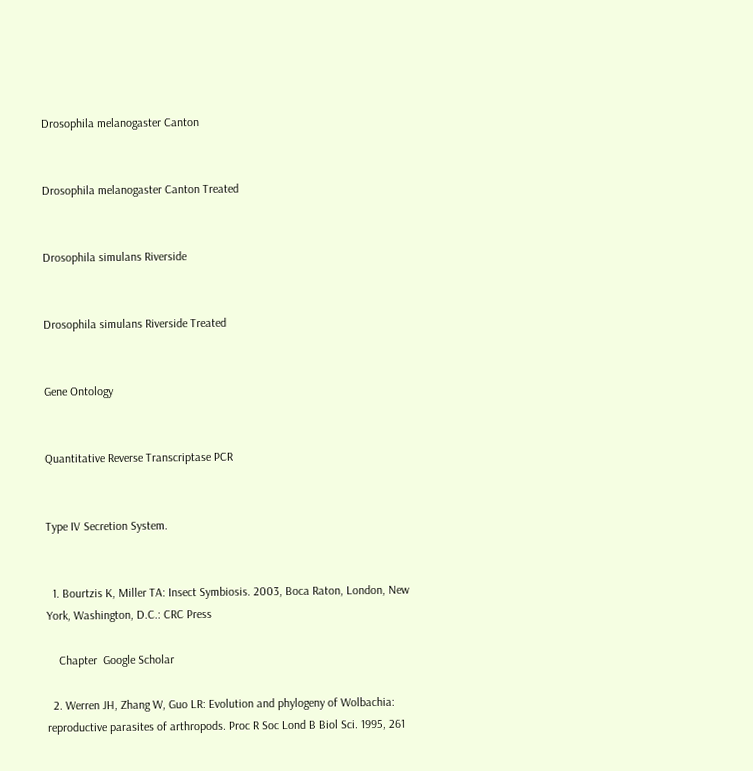Drosophila melanogaster Canton


Drosophila melanogaster Canton Treated


Drosophila simulans Riverside


Drosophila simulans Riverside Treated


Gene Ontology


Quantitative Reverse Transcriptase PCR


Type IV Secretion System.


  1. Bourtzis K, Miller TA: Insect Symbiosis. 2003, Boca Raton, London, New York, Washington, D.C.: CRC Press

    Chapter  Google Scholar

  2. Werren JH, Zhang W, Guo LR: Evolution and phylogeny of Wolbachia: reproductive parasites of arthropods. Proc R Soc Lond B Biol Sci. 1995, 261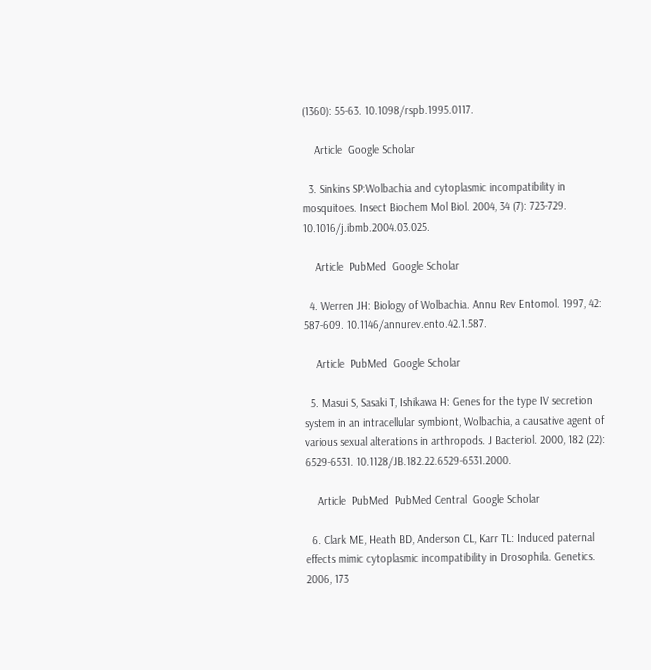(1360): 55-63. 10.1098/rspb.1995.0117.

    Article  Google Scholar

  3. Sinkins SP:Wolbachia and cytoplasmic incompatibility in mosquitoes. Insect Biochem Mol Biol. 2004, 34 (7): 723-729. 10.1016/j.ibmb.2004.03.025.

    Article  PubMed  Google Scholar

  4. Werren JH: Biology of Wolbachia. Annu Rev Entomol. 1997, 42: 587-609. 10.1146/annurev.ento.42.1.587.

    Article  PubMed  Google Scholar

  5. Masui S, Sasaki T, Ishikawa H: Genes for the type IV secretion system in an intracellular symbiont, Wolbachia, a causative agent of various sexual alterations in arthropods. J Bacteriol. 2000, 182 (22): 6529-6531. 10.1128/JB.182.22.6529-6531.2000.

    Article  PubMed  PubMed Central  Google Scholar

  6. Clark ME, Heath BD, Anderson CL, Karr TL: Induced paternal effects mimic cytoplasmic incompatibility in Drosophila. Genetics. 2006, 173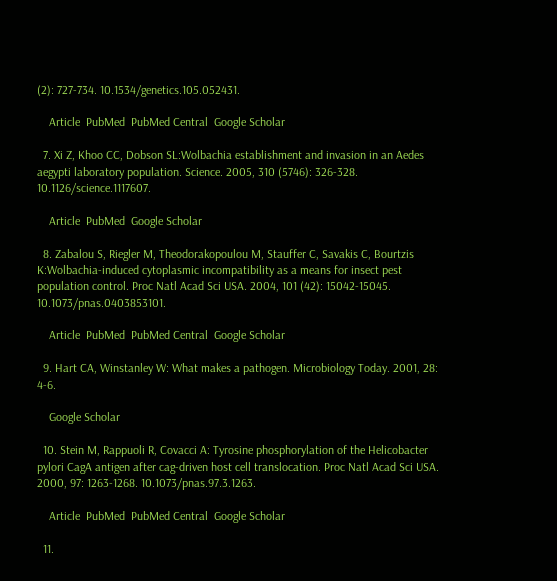(2): 727-734. 10.1534/genetics.105.052431.

    Article  PubMed  PubMed Central  Google Scholar

  7. Xi Z, Khoo CC, Dobson SL:Wolbachia establishment and invasion in an Aedes aegypti laboratory population. Science. 2005, 310 (5746): 326-328. 10.1126/science.1117607.

    Article  PubMed  Google Scholar

  8. Zabalou S, Riegler M, Theodorakopoulou M, Stauffer C, Savakis C, Bourtzis K:Wolbachia-induced cytoplasmic incompatibility as a means for insect pest population control. Proc Natl Acad Sci USA. 2004, 101 (42): 15042-15045. 10.1073/pnas.0403853101.

    Article  PubMed  PubMed Central  Google Scholar

  9. Hart CA, Winstanley W: What makes a pathogen. Microbiology Today. 2001, 28: 4-6.

    Google Scholar

  10. Stein M, Rappuoli R, Covacci A: Tyrosine phosphorylation of the Helicobacter pylori CagA antigen after cag-driven host cell translocation. Proc Natl Acad Sci USA. 2000, 97: 1263-1268. 10.1073/pnas.97.3.1263.

    Article  PubMed  PubMed Central  Google Scholar

  11.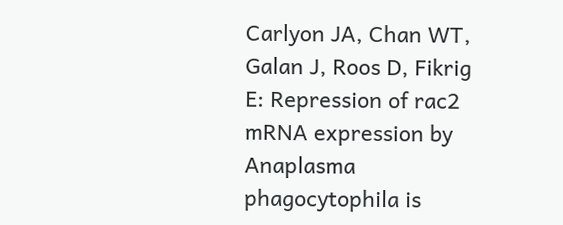Carlyon JA, Chan WT, Galan J, Roos D, Fikrig E: Repression of rac2 mRNA expression by Anaplasma phagocytophila is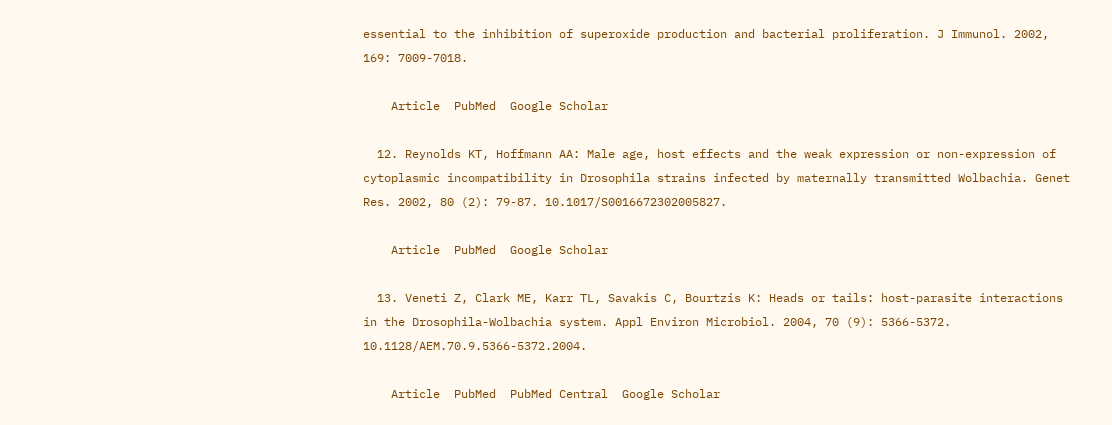essential to the inhibition of superoxide production and bacterial proliferation. J Immunol. 2002, 169: 7009-7018.

    Article  PubMed  Google Scholar

  12. Reynolds KT, Hoffmann AA: Male age, host effects and the weak expression or non-expression of cytoplasmic incompatibility in Drosophila strains infected by maternally transmitted Wolbachia. Genet Res. 2002, 80 (2): 79-87. 10.1017/S0016672302005827.

    Article  PubMed  Google Scholar

  13. Veneti Z, Clark ME, Karr TL, Savakis C, Bourtzis K: Heads or tails: host-parasite interactions in the Drosophila-Wolbachia system. Appl Environ Microbiol. 2004, 70 (9): 5366-5372. 10.1128/AEM.70.9.5366-5372.2004.

    Article  PubMed  PubMed Central  Google Scholar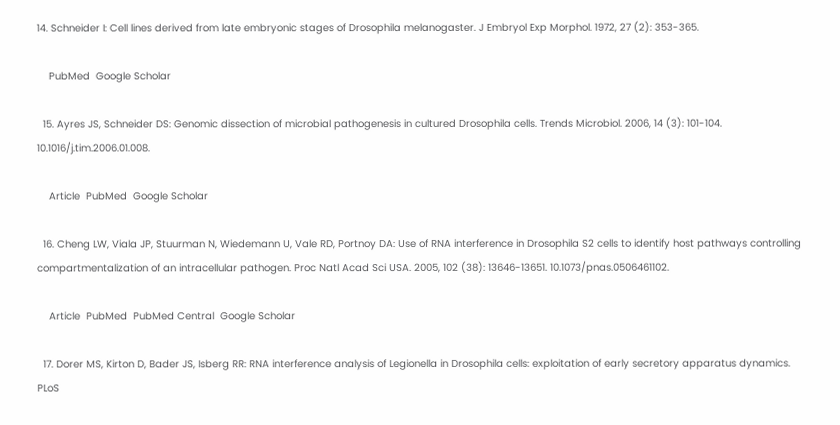14. Schneider I: Cell lines derived from late embryonic stages of Drosophila melanogaster. J Embryol Exp Morphol. 1972, 27 (2): 353-365.

    PubMed  Google Scholar

  15. Ayres JS, Schneider DS: Genomic dissection of microbial pathogenesis in cultured Drosophila cells. Trends Microbiol. 2006, 14 (3): 101-104. 10.1016/j.tim.2006.01.008.

    Article  PubMed  Google Scholar

  16. Cheng LW, Viala JP, Stuurman N, Wiedemann U, Vale RD, Portnoy DA: Use of RNA interference in Drosophila S2 cells to identify host pathways controlling compartmentalization of an intracellular pathogen. Proc Natl Acad Sci USA. 2005, 102 (38): 13646-13651. 10.1073/pnas.0506461102.

    Article  PubMed  PubMed Central  Google Scholar

  17. Dorer MS, Kirton D, Bader JS, Isberg RR: RNA interference analysis of Legionella in Drosophila cells: exploitation of early secretory apparatus dynamics. PLoS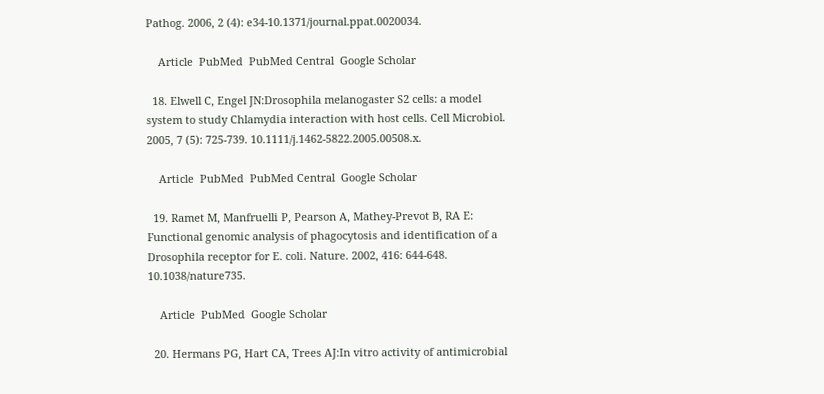Pathog. 2006, 2 (4): e34-10.1371/journal.ppat.0020034.

    Article  PubMed  PubMed Central  Google Scholar

  18. Elwell C, Engel JN:Drosophila melanogaster S2 cells: a model system to study Chlamydia interaction with host cells. Cell Microbiol. 2005, 7 (5): 725-739. 10.1111/j.1462-5822.2005.00508.x.

    Article  PubMed  PubMed Central  Google Scholar

  19. Ramet M, Manfruelli P, Pearson A, Mathey-Prevot B, RA E: Functional genomic analysis of phagocytosis and identification of a Drosophila receptor for E. coli. Nature. 2002, 416: 644-648. 10.1038/nature735.

    Article  PubMed  Google Scholar

  20. Hermans PG, Hart CA, Trees AJ:In vitro activity of antimicrobial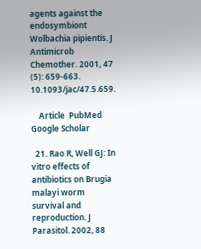agents against the endosymbiont Wolbachia pipientis. J Antimicrob Chemother. 2001, 47 (5): 659-663. 10.1093/jac/47.5.659.

    Article  PubMed  Google Scholar

  21. Rao R, Well GJ: In vitro effects of antibiotics on Brugia malayi worm survival and reproduction. J Parasitol. 2002, 88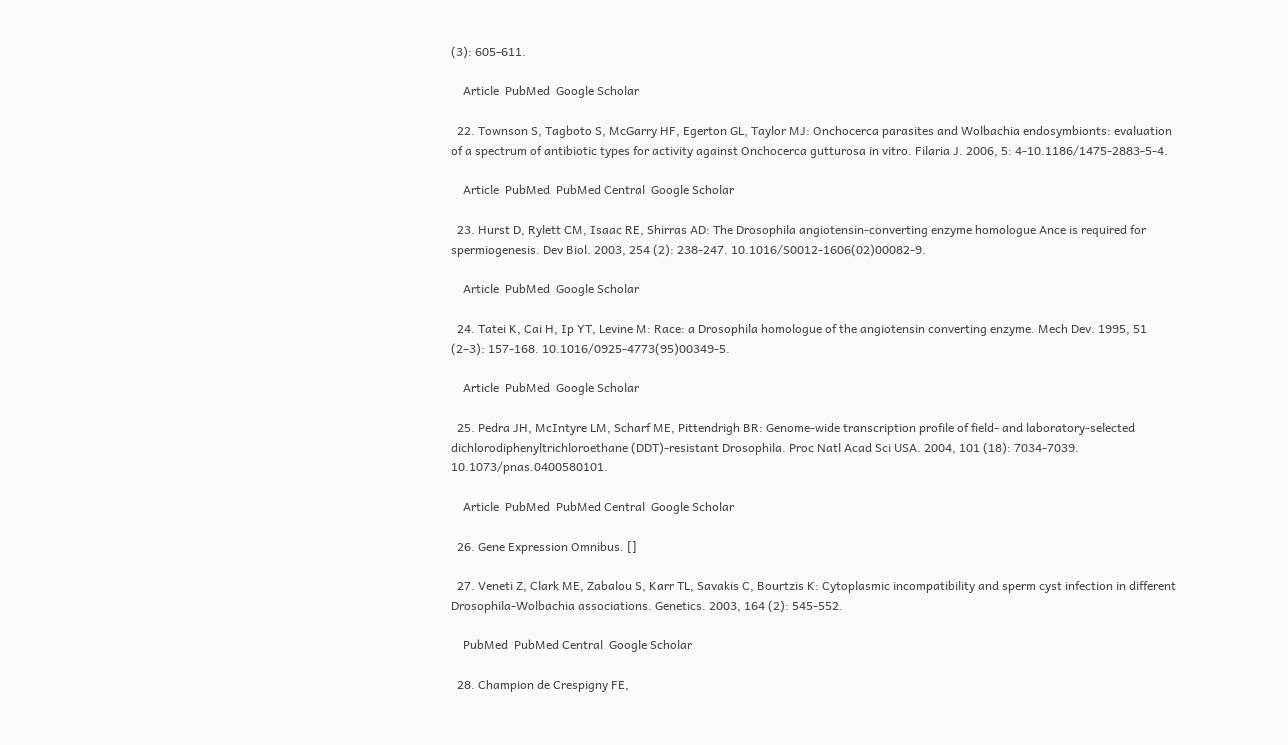(3): 605-611.

    Article  PubMed  Google Scholar

  22. Townson S, Tagboto S, McGarry HF, Egerton GL, Taylor MJ: Onchocerca parasites and Wolbachia endosymbionts: evaluation of a spectrum of antibiotic types for activity against Onchocerca gutturosa in vitro. Filaria J. 2006, 5: 4-10.1186/1475-2883-5-4.

    Article  PubMed  PubMed Central  Google Scholar

  23. Hurst D, Rylett CM, Isaac RE, Shirras AD: The Drosophila angiotensin-converting enzyme homologue Ance is required for spermiogenesis. Dev Biol. 2003, 254 (2): 238-247. 10.1016/S0012-1606(02)00082-9.

    Article  PubMed  Google Scholar

  24. Tatei K, Cai H, Ip YT, Levine M: Race: a Drosophila homologue of the angiotensin converting enzyme. Mech Dev. 1995, 51 (2–3): 157-168. 10.1016/0925-4773(95)00349-5.

    Article  PubMed  Google Scholar

  25. Pedra JH, McIntyre LM, Scharf ME, Pittendrigh BR: Genome-wide transcription profile of field- and laboratory-selected dichlorodiphenyltrichloroethane (DDT)-resistant Drosophila. Proc Natl Acad Sci USA. 2004, 101 (18): 7034-7039. 10.1073/pnas.0400580101.

    Article  PubMed  PubMed Central  Google Scholar

  26. Gene Expression Omnibus. []

  27. Veneti Z, Clark ME, Zabalou S, Karr TL, Savakis C, Bourtzis K: Cytoplasmic incompatibility and sperm cyst infection in different Drosophila-Wolbachia associations. Genetics. 2003, 164 (2): 545-552.

    PubMed  PubMed Central  Google Scholar

  28. Champion de Crespigny FE,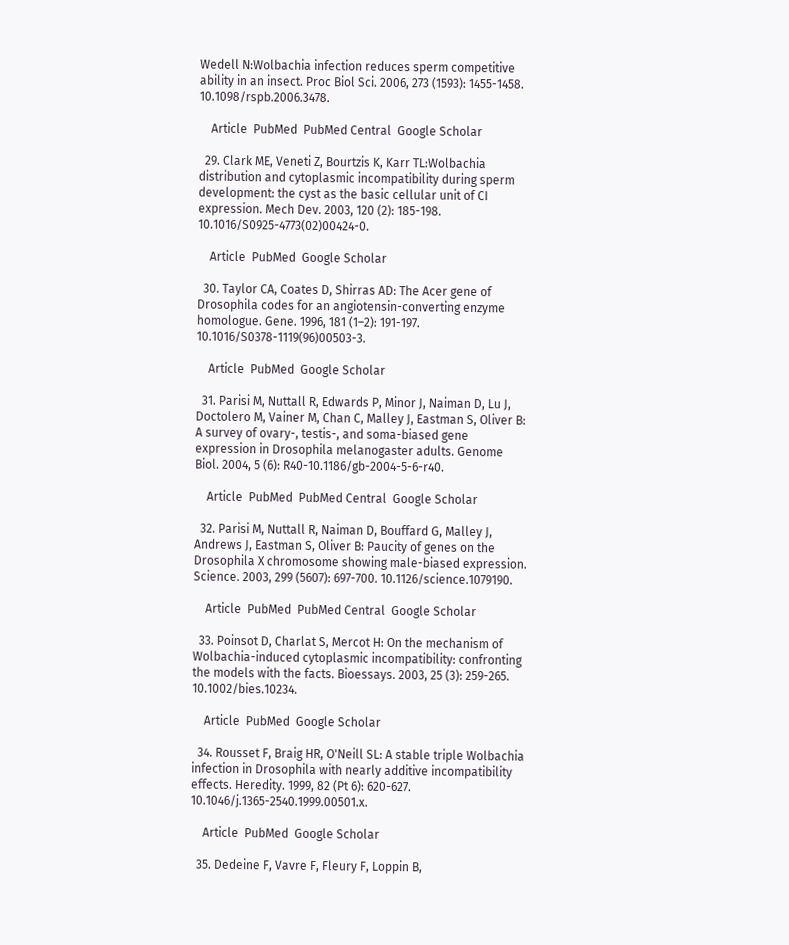Wedell N:Wolbachia infection reduces sperm competitive ability in an insect. Proc Biol Sci. 2006, 273 (1593): 1455-1458. 10.1098/rspb.2006.3478.

    Article  PubMed  PubMed Central  Google Scholar

  29. Clark ME, Veneti Z, Bourtzis K, Karr TL:Wolbachia distribution and cytoplasmic incompatibility during sperm development: the cyst as the basic cellular unit of CI expression. Mech Dev. 2003, 120 (2): 185-198. 10.1016/S0925-4773(02)00424-0.

    Article  PubMed  Google Scholar

  30. Taylor CA, Coates D, Shirras AD: The Acer gene of Drosophila codes for an angiotensin-converting enzyme homologue. Gene. 1996, 181 (1–2): 191-197. 10.1016/S0378-1119(96)00503-3.

    Article  PubMed  Google Scholar

  31. Parisi M, Nuttall R, Edwards P, Minor J, Naiman D, Lu J, Doctolero M, Vainer M, Chan C, Malley J, Eastman S, Oliver B: A survey of ovary-, testis-, and soma-biased gene expression in Drosophila melanogaster adults. Genome Biol. 2004, 5 (6): R40-10.1186/gb-2004-5-6-r40.

    Article  PubMed  PubMed Central  Google Scholar

  32. Parisi M, Nuttall R, Naiman D, Bouffard G, Malley J, Andrews J, Eastman S, Oliver B: Paucity of genes on the Drosophila X chromosome showing male-biased expression. Science. 2003, 299 (5607): 697-700. 10.1126/science.1079190.

    Article  PubMed  PubMed Central  Google Scholar

  33. Poinsot D, Charlat S, Mercot H: On the mechanism of Wolbachia-induced cytoplasmic incompatibility: confronting the models with the facts. Bioessays. 2003, 25 (3): 259-265. 10.1002/bies.10234.

    Article  PubMed  Google Scholar

  34. Rousset F, Braig HR, O'Neill SL: A stable triple Wolbachia infection in Drosophila with nearly additive incompatibility effects. Heredity. 1999, 82 (Pt 6): 620-627. 10.1046/j.1365-2540.1999.00501.x.

    Article  PubMed  Google Scholar

  35. Dedeine F, Vavre F, Fleury F, Loppin B,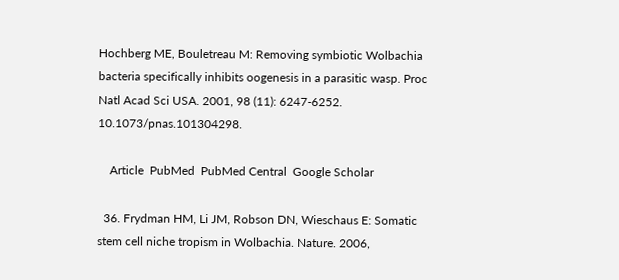Hochberg ME, Bouletreau M: Removing symbiotic Wolbachia bacteria specifically inhibits oogenesis in a parasitic wasp. Proc Natl Acad Sci USA. 2001, 98 (11): 6247-6252. 10.1073/pnas.101304298.

    Article  PubMed  PubMed Central  Google Scholar

  36. Frydman HM, Li JM, Robson DN, Wieschaus E: Somatic stem cell niche tropism in Wolbachia. Nature. 2006,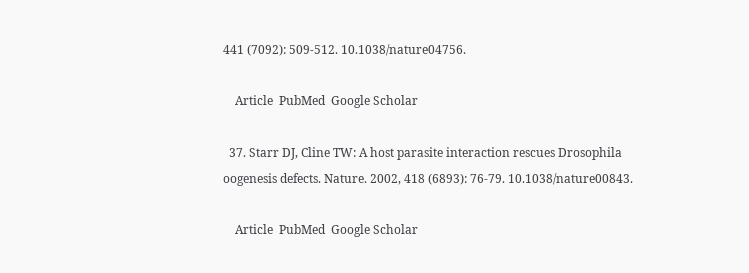441 (7092): 509-512. 10.1038/nature04756.

    Article  PubMed  Google Scholar

  37. Starr DJ, Cline TW: A host parasite interaction rescues Drosophila oogenesis defects. Nature. 2002, 418 (6893): 76-79. 10.1038/nature00843.

    Article  PubMed  Google Scholar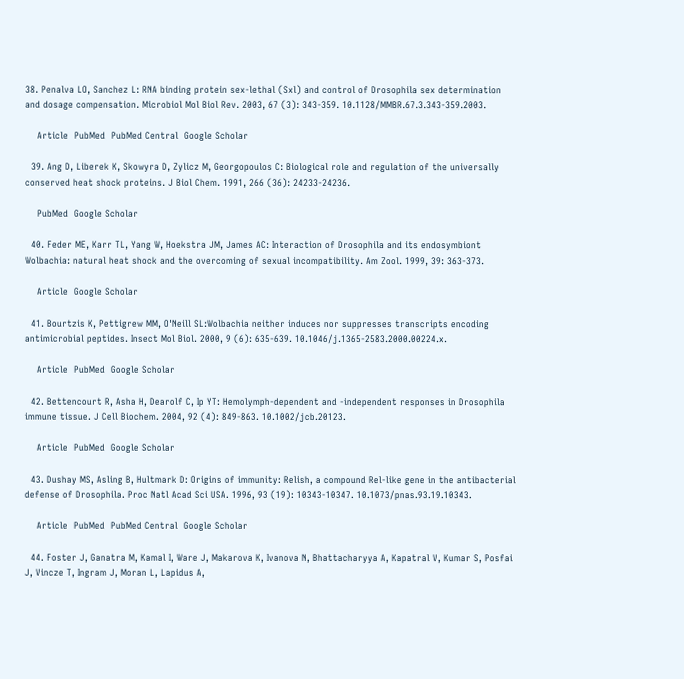38. Penalva LO, Sanchez L: RNA binding protein sex-lethal (Sxl) and control of Drosophila sex determination and dosage compensation. Microbiol Mol Biol Rev. 2003, 67 (3): 343-359. 10.1128/MMBR.67.3.343-359.2003.

    Article  PubMed  PubMed Central  Google Scholar

  39. Ang D, Liberek K, Skowyra D, Zylicz M, Georgopoulos C: Biological role and regulation of the universally conserved heat shock proteins. J Biol Chem. 1991, 266 (36): 24233-24236.

    PubMed  Google Scholar

  40. Feder ME, Karr TL, Yang W, Hoekstra JM, James AC: Interaction of Drosophila and its endosymbiont Wolbachia: natural heat shock and the overcoming of sexual incompatibility. Am Zool. 1999, 39: 363-373.

    Article  Google Scholar

  41. Bourtzis K, Pettigrew MM, O'Neill SL:Wolbachia neither induces nor suppresses transcripts encoding antimicrobial peptides. Insect Mol Biol. 2000, 9 (6): 635-639. 10.1046/j.1365-2583.2000.00224.x.

    Article  PubMed  Google Scholar

  42. Bettencourt R, Asha H, Dearolf C, Ip YT: Hemolymph-dependent and -independent responses in Drosophila immune tissue. J Cell Biochem. 2004, 92 (4): 849-863. 10.1002/jcb.20123.

    Article  PubMed  Google Scholar

  43. Dushay MS, Asling B, Hultmark D: Origins of immunity: Relish, a compound Rel-like gene in the antibacterial defense of Drosophila. Proc Natl Acad Sci USA. 1996, 93 (19): 10343-10347. 10.1073/pnas.93.19.10343.

    Article  PubMed  PubMed Central  Google Scholar

  44. Foster J, Ganatra M, Kamal I, Ware J, Makarova K, Ivanova N, Bhattacharyya A, Kapatral V, Kumar S, Posfai J, Vincze T, Ingram J, Moran L, Lapidus A,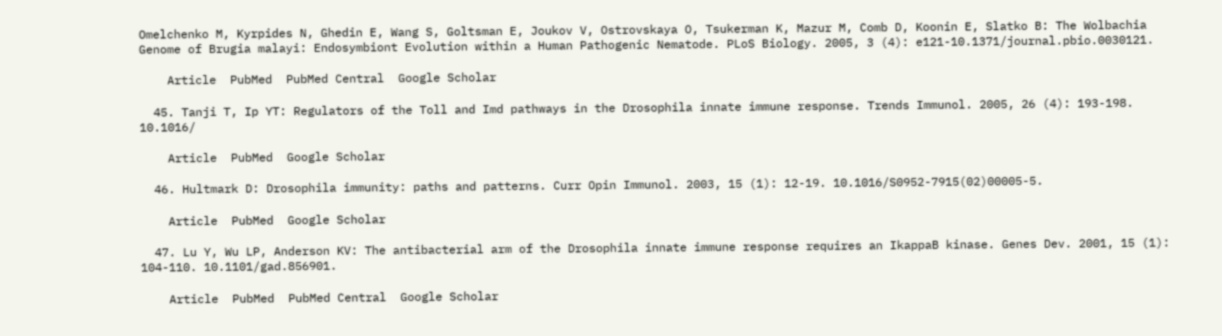Omelchenko M, Kyrpides N, Ghedin E, Wang S, Goltsman E, Joukov V, Ostrovskaya O, Tsukerman K, Mazur M, Comb D, Koonin E, Slatko B: The Wolbachia Genome of Brugia malayi: Endosymbiont Evolution within a Human Pathogenic Nematode. PLoS Biology. 2005, 3 (4): e121-10.1371/journal.pbio.0030121.

    Article  PubMed  PubMed Central  Google Scholar

  45. Tanji T, Ip YT: Regulators of the Toll and Imd pathways in the Drosophila innate immune response. Trends Immunol. 2005, 26 (4): 193-198. 10.1016/

    Article  PubMed  Google Scholar

  46. Hultmark D: Drosophila immunity: paths and patterns. Curr Opin Immunol. 2003, 15 (1): 12-19. 10.1016/S0952-7915(02)00005-5.

    Article  PubMed  Google Scholar

  47. Lu Y, Wu LP, Anderson KV: The antibacterial arm of the Drosophila innate immune response requires an IkappaB kinase. Genes Dev. 2001, 15 (1): 104-110. 10.1101/gad.856901.

    Article  PubMed  PubMed Central  Google Scholar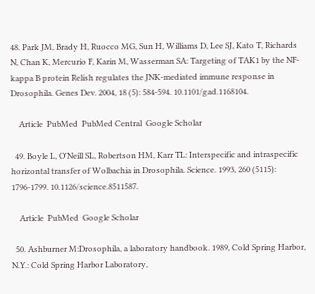48. Park JM, Brady H, Ruocco MG, Sun H, Williams D, Lee SJ, Kato T, Richards N, Chan K, Mercurio F, Karin M, Wasserman SA: Targeting of TAK1 by the NF-kappa B protein Relish regulates the JNK-mediated immune response in Drosophila. Genes Dev. 2004, 18 (5): 584-594. 10.1101/gad.1168104.

    Article  PubMed  PubMed Central  Google Scholar

  49. Boyle L, O'Neill SL, Robertson HM, Karr TL: Interspecific and intraspecific horizontal transfer of Wolbachia in Drosophila. Science. 1993, 260 (5115): 1796-1799. 10.1126/science.8511587.

    Article  PubMed  Google Scholar

  50. Ashburner M:Drosophila, a laboratory handbook. 1989, Cold Spring Harbor, N.Y.: Cold Spring Harbor Laboratory,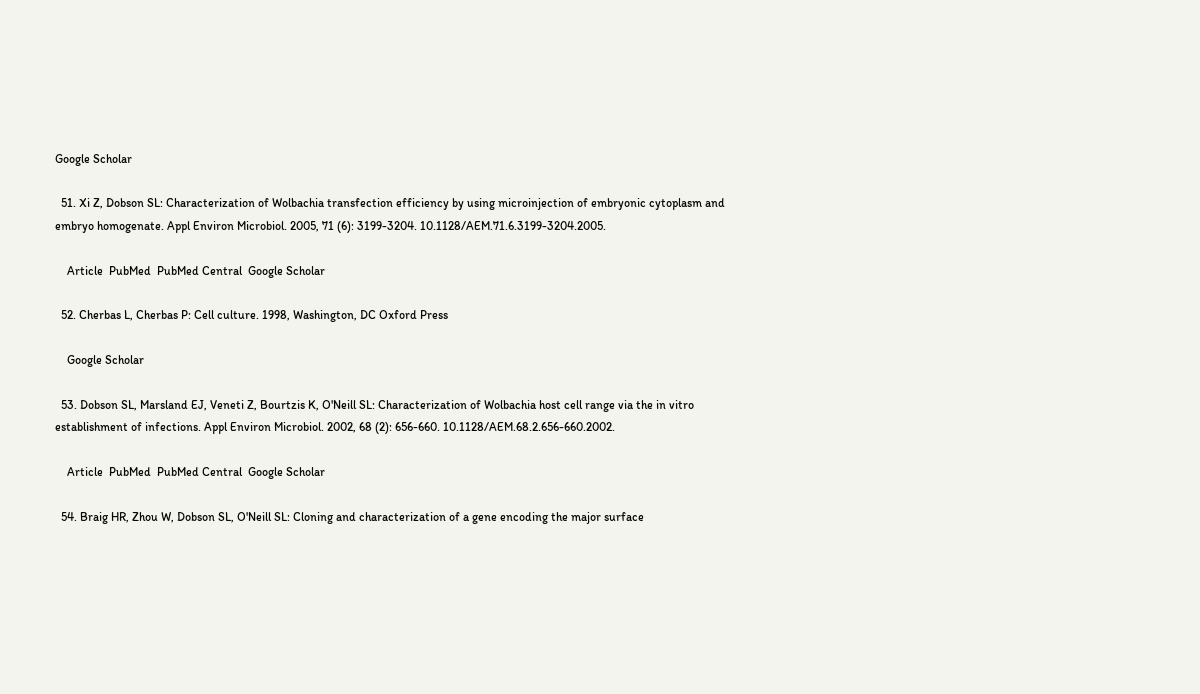Google Scholar

  51. Xi Z, Dobson SL: Characterization of Wolbachia transfection efficiency by using microinjection of embryonic cytoplasm and embryo homogenate. Appl Environ Microbiol. 2005, 71 (6): 3199-3204. 10.1128/AEM.71.6.3199-3204.2005.

    Article  PubMed  PubMed Central  Google Scholar

  52. Cherbas L, Cherbas P: Cell culture. 1998, Washington, DC Oxford Press

    Google Scholar

  53. Dobson SL, Marsland EJ, Veneti Z, Bourtzis K, O'Neill SL: Characterization of Wolbachia host cell range via the in vitro establishment of infections. Appl Environ Microbiol. 2002, 68 (2): 656-660. 10.1128/AEM.68.2.656-660.2002.

    Article  PubMed  PubMed Central  Google Scholar

  54. Braig HR, Zhou W, Dobson SL, O'Neill SL: Cloning and characterization of a gene encoding the major surface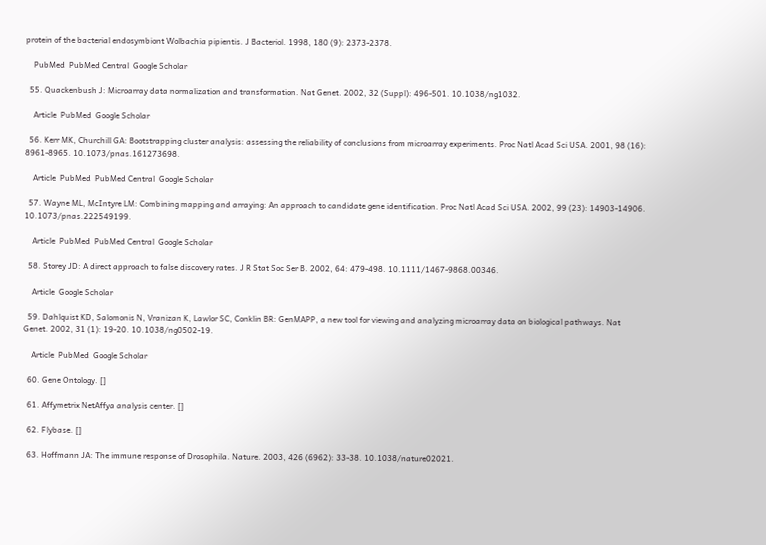protein of the bacterial endosymbiont Wolbachia pipientis. J Bacteriol. 1998, 180 (9): 2373-2378.

    PubMed  PubMed Central  Google Scholar

  55. Quackenbush J: Microarray data normalization and transformation. Nat Genet. 2002, 32 (Suppl): 496-501. 10.1038/ng1032.

    Article  PubMed  Google Scholar

  56. Kerr MK, Churchill GA: Bootstrapping cluster analysis: assessing the reliability of conclusions from microarray experiments. Proc Natl Acad Sci USA. 2001, 98 (16): 8961-8965. 10.1073/pnas.161273698.

    Article  PubMed  PubMed Central  Google Scholar

  57. Wayne ML, McIntyre LM: Combining mapping and arraying: An approach to candidate gene identification. Proc Natl Acad Sci USA. 2002, 99 (23): 14903-14906. 10.1073/pnas.222549199.

    Article  PubMed  PubMed Central  Google Scholar

  58. Storey JD: A direct approach to false discovery rates. J R Stat Soc Ser B. 2002, 64: 479-498. 10.1111/1467-9868.00346.

    Article  Google Scholar

  59. Dahlquist KD, Salomonis N, Vranizan K, Lawlor SC, Conklin BR: GenMAPP, a new tool for viewing and analyzing microarray data on biological pathways. Nat Genet. 2002, 31 (1): 19-20. 10.1038/ng0502-19.

    Article  PubMed  Google Scholar

  60. Gene Ontology. []

  61. Affymetrix NetAffya analysis center. []

  62. Flybase. []

  63. Hoffmann JA: The immune response of Drosophila. Nature. 2003, 426 (6962): 33-38. 10.1038/nature02021.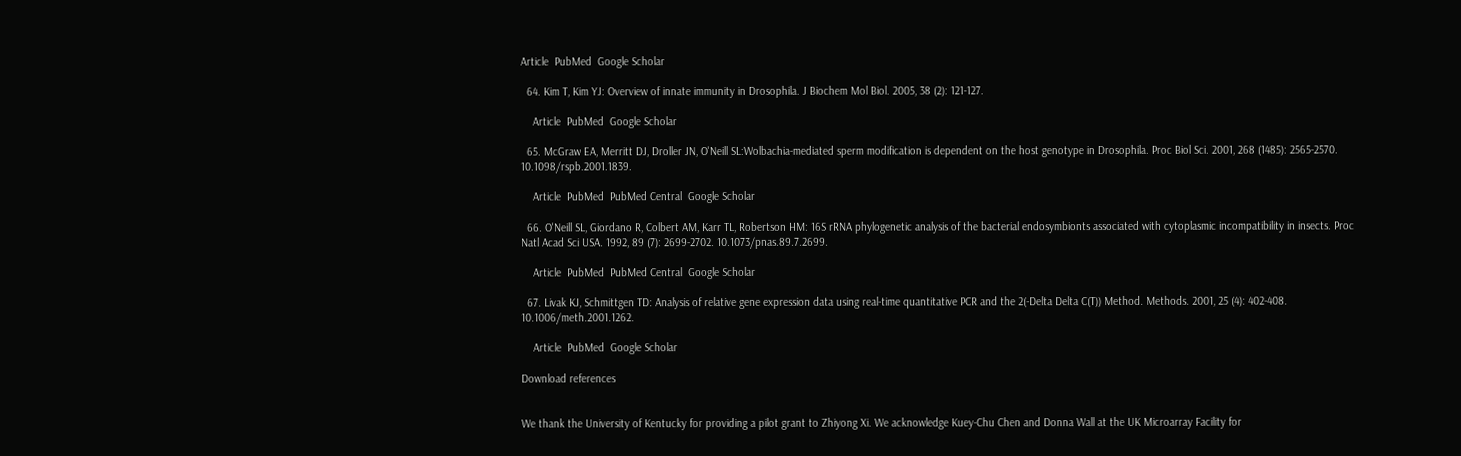Article  PubMed  Google Scholar

  64. Kim T, Kim YJ: Overview of innate immunity in Drosophila. J Biochem Mol Biol. 2005, 38 (2): 121-127.

    Article  PubMed  Google Scholar

  65. McGraw EA, Merritt DJ, Droller JN, O'Neill SL:Wolbachia-mediated sperm modification is dependent on the host genotype in Drosophila. Proc Biol Sci. 2001, 268 (1485): 2565-2570. 10.1098/rspb.2001.1839.

    Article  PubMed  PubMed Central  Google Scholar

  66. O'Neill SL, Giordano R, Colbert AM, Karr TL, Robertson HM: 16S rRNA phylogenetic analysis of the bacterial endosymbionts associated with cytoplasmic incompatibility in insects. Proc Natl Acad Sci USA. 1992, 89 (7): 2699-2702. 10.1073/pnas.89.7.2699.

    Article  PubMed  PubMed Central  Google Scholar

  67. Livak KJ, Schmittgen TD: Analysis of relative gene expression data using real-time quantitative PCR and the 2(-Delta Delta C(T)) Method. Methods. 2001, 25 (4): 402-408. 10.1006/meth.2001.1262.

    Article  PubMed  Google Scholar

Download references


We thank the University of Kentucky for providing a pilot grant to Zhiyong Xi. We acknowledge Kuey-Chu Chen and Donna Wall at the UK Microarray Facility for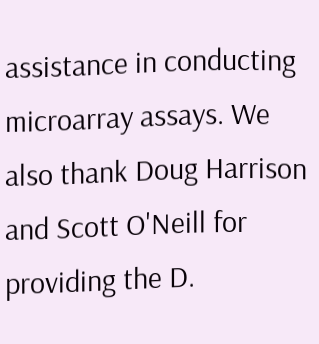assistance in conducting microarray assays. We also thank Doug Harrison and Scott O'Neill for providing the D.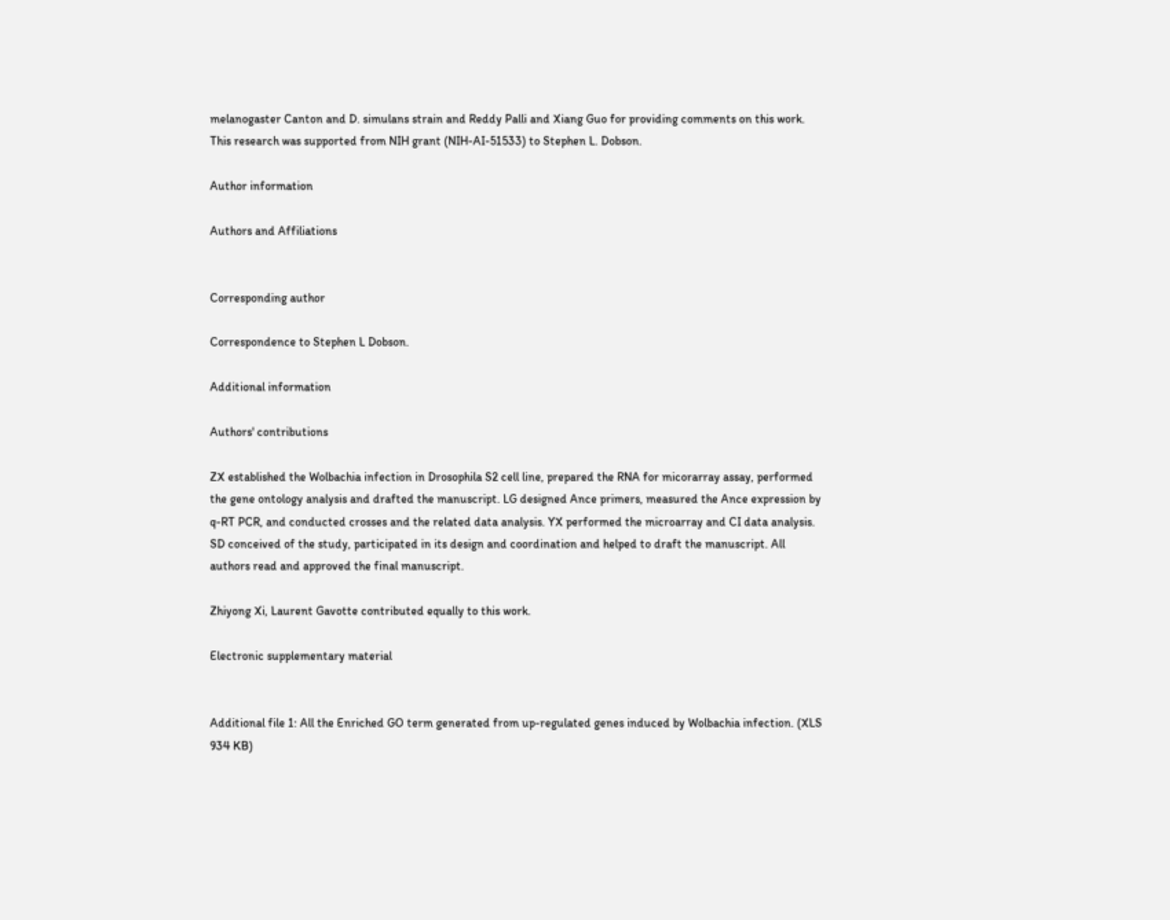melanogaster Canton and D. simulans strain and Reddy Palli and Xiang Guo for providing comments on this work. This research was supported from NIH grant (NIH-AI-51533) to Stephen L. Dobson.

Author information

Authors and Affiliations


Corresponding author

Correspondence to Stephen L Dobson.

Additional information

Authors' contributions

ZX established the Wolbachia infection in Drosophila S2 cell line, prepared the RNA for micorarray assay, performed the gene ontology analysis and drafted the manuscript. LG designed Ance primers, measured the Ance expression by q-RT PCR, and conducted crosses and the related data analysis. YX performed the microarray and CI data analysis. SD conceived of the study, participated in its design and coordination and helped to draft the manuscript. All authors read and approved the final manuscript.

Zhiyong Xi, Laurent Gavotte contributed equally to this work.

Electronic supplementary material


Additional file 1: All the Enriched GO term generated from up-regulated genes induced by Wolbachia infection. (XLS 934 KB)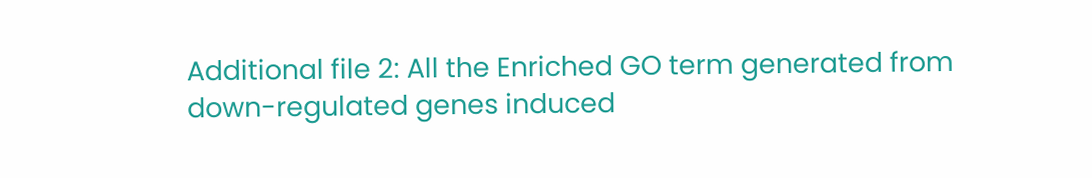Additional file 2: All the Enriched GO term generated from down-regulated genes induced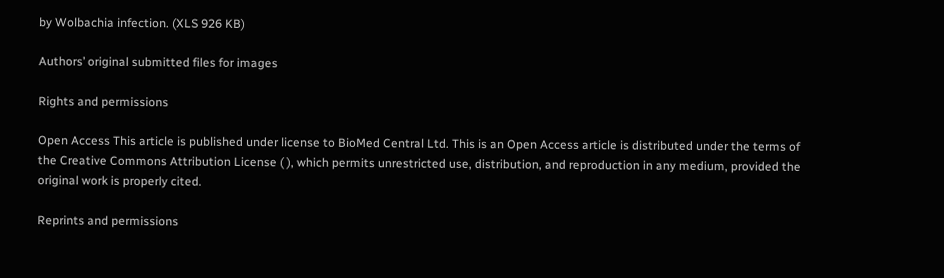by Wolbachia infection. (XLS 926 KB)

Authors’ original submitted files for images

Rights and permissions

Open Access This article is published under license to BioMed Central Ltd. This is an Open Access article is distributed under the terms of the Creative Commons Attribution License ( ), which permits unrestricted use, distribution, and reproduction in any medium, provided the original work is properly cited.

Reprints and permissions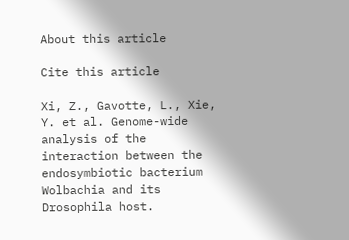About this article

Cite this article

Xi, Z., Gavotte, L., Xie, Y. et al. Genome-wide analysis of the interaction between the endosymbiotic bacterium Wolbachia and its Drosophila host.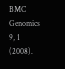BMC Genomics 9, 1 (2008).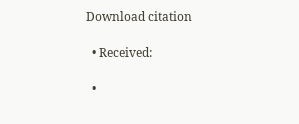Download citation

  • Received:

  •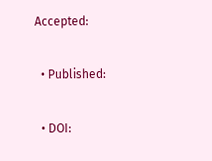Accepted:

  • Published:

  • DOI: